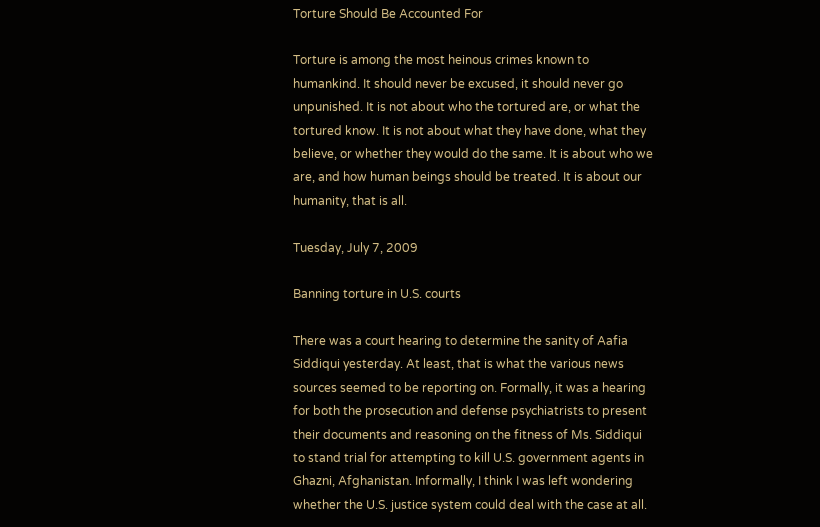Torture Should Be Accounted For

Torture is among the most heinous crimes known to humankind. It should never be excused, it should never go unpunished. It is not about who the tortured are, or what the tortured know. It is not about what they have done, what they believe, or whether they would do the same. It is about who we are, and how human beings should be treated. It is about our humanity, that is all.

Tuesday, July 7, 2009

Banning torture in U.S. courts

There was a court hearing to determine the sanity of Aafia Siddiqui yesterday. At least, that is what the various news sources seemed to be reporting on. Formally, it was a hearing for both the prosecution and defense psychiatrists to present their documents and reasoning on the fitness of Ms. Siddiqui to stand trial for attempting to kill U.S. government agents in Ghazni, Afghanistan. Informally, I think I was left wondering whether the U.S. justice system could deal with the case at all.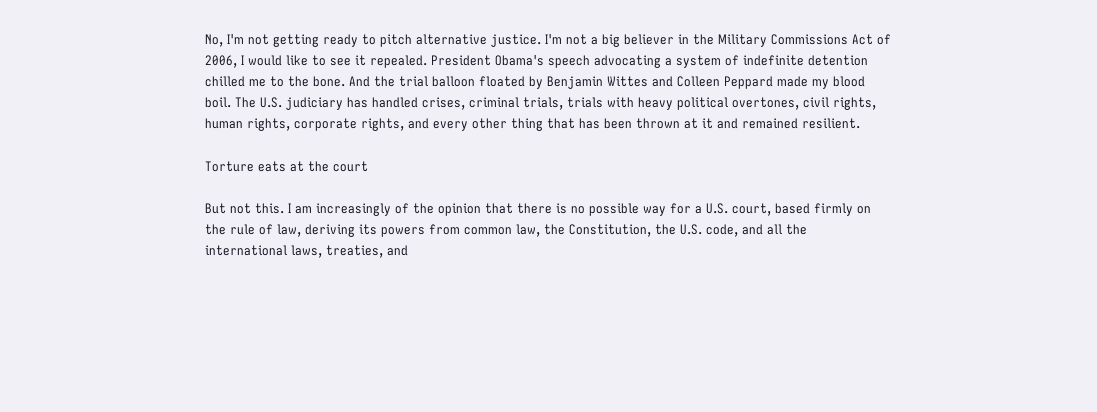No, I'm not getting ready to pitch alternative justice. I'm not a big believer in the Military Commissions Act of 2006, I would like to see it repealed. President Obama's speech advocating a system of indefinite detention chilled me to the bone. And the trial balloon floated by Benjamin Wittes and Colleen Peppard made my blood boil. The U.S. judiciary has handled crises, criminal trials, trials with heavy political overtones, civil rights, human rights, corporate rights, and every other thing that has been thrown at it and remained resilient.

Torture eats at the court

But not this. I am increasingly of the opinion that there is no possible way for a U.S. court, based firmly on the rule of law, deriving its powers from common law, the Constitution, the U.S. code, and all the international laws, treaties, and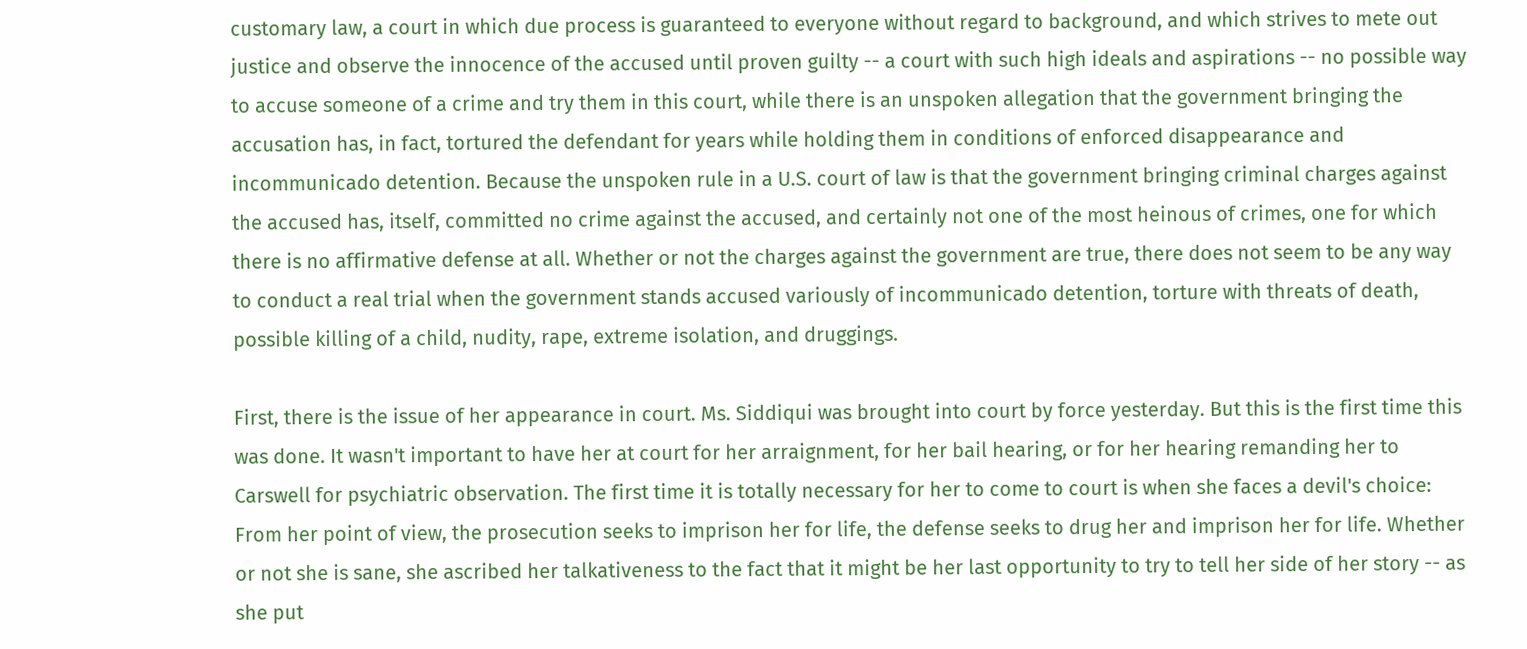customary law, a court in which due process is guaranteed to everyone without regard to background, and which strives to mete out justice and observe the innocence of the accused until proven guilty -- a court with such high ideals and aspirations -- no possible way to accuse someone of a crime and try them in this court, while there is an unspoken allegation that the government bringing the accusation has, in fact, tortured the defendant for years while holding them in conditions of enforced disappearance and incommunicado detention. Because the unspoken rule in a U.S. court of law is that the government bringing criminal charges against the accused has, itself, committed no crime against the accused, and certainly not one of the most heinous of crimes, one for which there is no affirmative defense at all. Whether or not the charges against the government are true, there does not seem to be any way to conduct a real trial when the government stands accused variously of incommunicado detention, torture with threats of death, possible killing of a child, nudity, rape, extreme isolation, and druggings.

First, there is the issue of her appearance in court. Ms. Siddiqui was brought into court by force yesterday. But this is the first time this was done. It wasn't important to have her at court for her arraignment, for her bail hearing, or for her hearing remanding her to Carswell for psychiatric observation. The first time it is totally necessary for her to come to court is when she faces a devil's choice: From her point of view, the prosecution seeks to imprison her for life, the defense seeks to drug her and imprison her for life. Whether or not she is sane, she ascribed her talkativeness to the fact that it might be her last opportunity to try to tell her side of her story -- as she put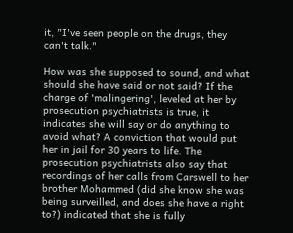it, "I've seen people on the drugs, they can't talk."

How was she supposed to sound, and what should she have said or not said? If the charge of 'malingering', leveled at her by prosecution psychiatrists is true, it indicates she will say or do anything to avoid what? A conviction that would put her in jail for 30 years to life. The prosecution psychiatrists also say that recordings of her calls from Carswell to her brother Mohammed (did she know she was being surveilled, and does she have a right to?) indicated that she is fully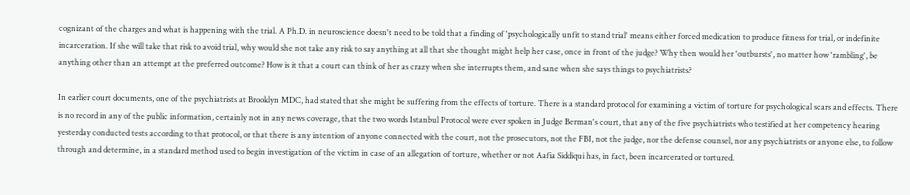cognizant of the charges and what is happening with the trial. A Ph.D. in neuroscience doesn't need to be told that a finding of 'psychologically unfit to stand trial' means either forced medication to produce fitness for trial, or indefinite incarceration. If she will take that risk to avoid trial, why would she not take any risk to say anything at all that she thought might help her case, once in front of the judge? Why then would her 'outbursts', no matter how 'rambling', be anything other than an attempt at the preferred outcome? How is it that a court can think of her as crazy when she interrupts them, and sane when she says things to psychiatrists?

In earlier court documents, one of the psychiatrists at Brooklyn MDC, had stated that she might be suffering from the effects of torture. There is a standard protocol for examining a victim of torture for psychological scars and effects. There is no record in any of the public information, certainly not in any news coverage, that the two words Istanbul Protocol were ever spoken in Judge Berman's court, that any of the five psychiatrists who testified at her competency hearing yesterday conducted tests according to that protocol, or that there is any intention of anyone connected with the court, not the prosecutors, not the FBI, not the judge, nor the defense counsel, nor any psychiatrists or anyone else, to follow through and determine, in a standard method used to begin investigation of the victim in case of an allegation of torture, whether or not Aafia Siddiqui has, in fact, been incarcerated or tortured.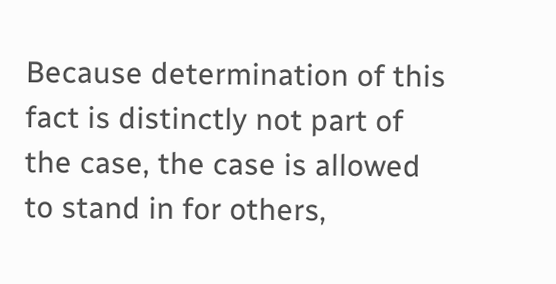Because determination of this fact is distinctly not part of the case, the case is allowed to stand in for others,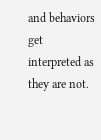and behaviors get interpreted as they are not.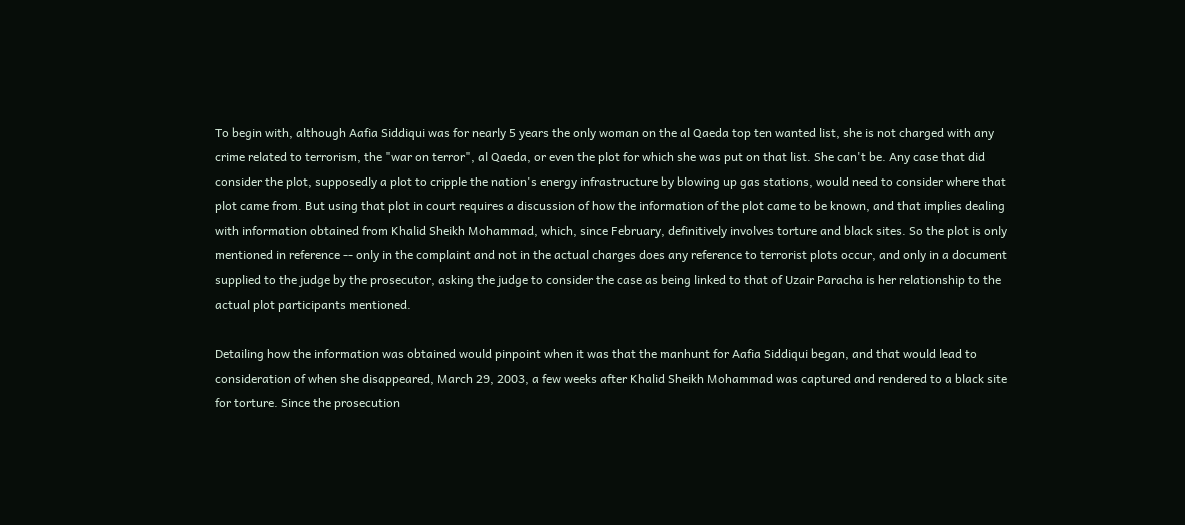To begin with, although Aafia Siddiqui was for nearly 5 years the only woman on the al Qaeda top ten wanted list, she is not charged with any crime related to terrorism, the "war on terror", al Qaeda, or even the plot for which she was put on that list. She can't be. Any case that did consider the plot, supposedly a plot to cripple the nation's energy infrastructure by blowing up gas stations, would need to consider where that plot came from. But using that plot in court requires a discussion of how the information of the plot came to be known, and that implies dealing with information obtained from Khalid Sheikh Mohammad, which, since February, definitively involves torture and black sites. So the plot is only mentioned in reference -- only in the complaint and not in the actual charges does any reference to terrorist plots occur, and only in a document supplied to the judge by the prosecutor, asking the judge to consider the case as being linked to that of Uzair Paracha is her relationship to the actual plot participants mentioned.

Detailing how the information was obtained would pinpoint when it was that the manhunt for Aafia Siddiqui began, and that would lead to consideration of when she disappeared, March 29, 2003, a few weeks after Khalid Sheikh Mohammad was captured and rendered to a black site for torture. Since the prosecution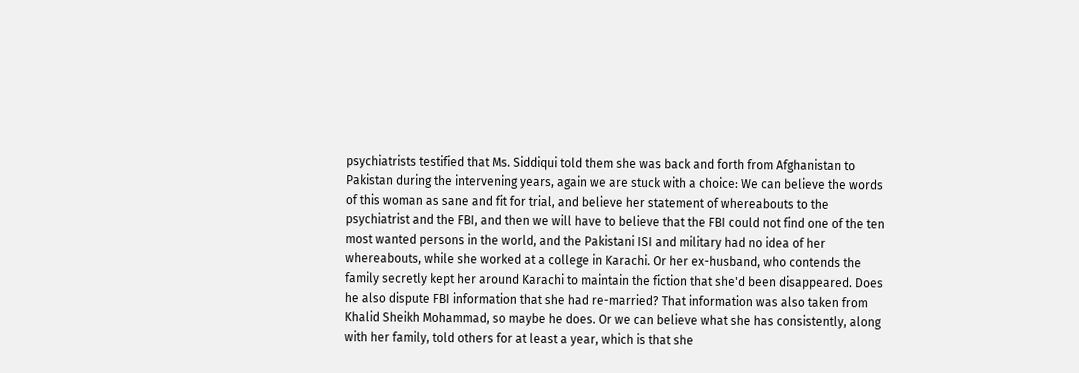psychiatrists testified that Ms. Siddiqui told them she was back and forth from Afghanistan to Pakistan during the intervening years, again we are stuck with a choice: We can believe the words of this woman as sane and fit for trial, and believe her statement of whereabouts to the psychiatrist and the FBI, and then we will have to believe that the FBI could not find one of the ten most wanted persons in the world, and the Pakistani ISI and military had no idea of her whereabouts, while she worked at a college in Karachi. Or her ex-husband, who contends the family secretly kept her around Karachi to maintain the fiction that she'd been disappeared. Does he also dispute FBI information that she had re-married? That information was also taken from Khalid Sheikh Mohammad, so maybe he does. Or we can believe what she has consistently, along with her family, told others for at least a year, which is that she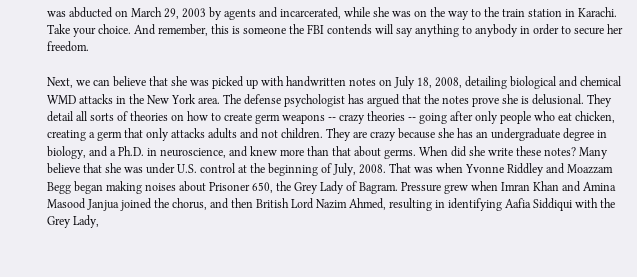was abducted on March 29, 2003 by agents and incarcerated, while she was on the way to the train station in Karachi. Take your choice. And remember, this is someone the FBI contends will say anything to anybody in order to secure her freedom.

Next, we can believe that she was picked up with handwritten notes on July 18, 2008, detailing biological and chemical WMD attacks in the New York area. The defense psychologist has argued that the notes prove she is delusional. They detail all sorts of theories on how to create germ weapons -- crazy theories -- going after only people who eat chicken, creating a germ that only attacks adults and not children. They are crazy because she has an undergraduate degree in biology, and a Ph.D. in neuroscience, and knew more than that about germs. When did she write these notes? Many believe that she was under U.S. control at the beginning of July, 2008. That was when Yvonne Riddley and Moazzam Begg began making noises about Prisoner 650, the Grey Lady of Bagram. Pressure grew when Imran Khan and Amina Masood Janjua joined the chorus, and then British Lord Nazim Ahmed, resulting in identifying Aafia Siddiqui with the Grey Lady,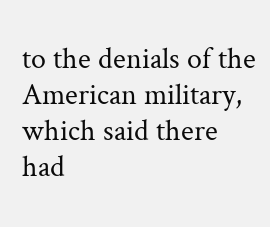to the denials of the American military, which said there had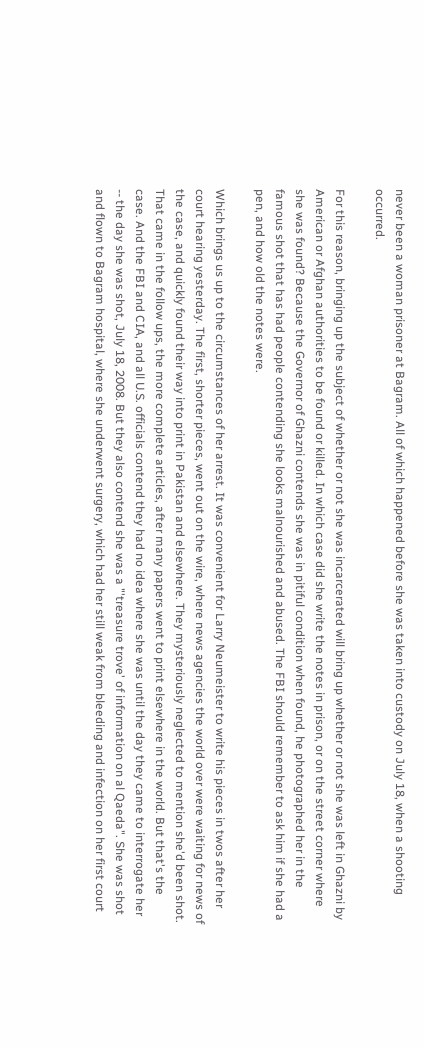never been a woman prisoner at Bagram. All of which happened before she was taken into custody on July 18, when a shooting occurred.

For this reason, bringing up the subject of whether or not she was incarcerated will bring up whether or not she was left in Ghazni by American or Afghan authorities to be found or killed. In which case did she write the notes in prison, or on the street corner where she was found? Because the Governor of Ghazni contends she was in pitiful condition when found, he photographed her in the famous shot that has had people contending she looks malnourished and abused. The FBI should remember to ask him if she had a pen, and how old the notes were.

Which brings us up to the circumstances of her arrest. It was convenient for Larry Neumeister to write his pieces in twos after her court hearing yesterday. The first, shorter pieces, went out on the wire, where news agencies the world over were waiting for news of the case, and quickly found their way into print in Pakistan and elsewhere. They mysteriously neglected to mention she'd been shot. That came in the follow ups, the more complete articles, after many papers went to print elsewhere in the world. But that's the case. And the FBI and CIA, and all U.S. officials contend they had no idea where she was until the day they came to interrogate her -- the day she was shot, July 18, 2008. But they also contend she was a "'treasure trove' of information on al Qaeda". She was shot and flown to Bagram hospital, where she underwent surgery, which had her still weak from bleeding and infection on her first court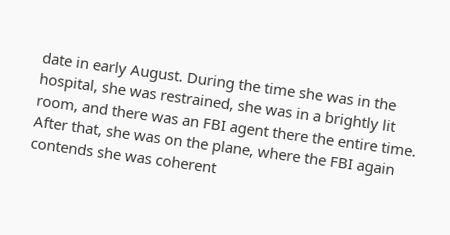date in early August. During the time she was in the hospital, she was restrained, she was in a brightly lit room, and there was an FBI agent there the entire time. After that, she was on the plane, where the FBI again contends she was coherent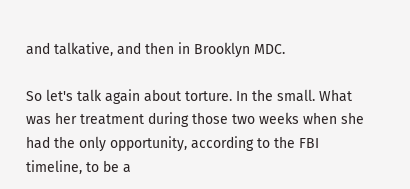and talkative, and then in Brooklyn MDC.

So let's talk again about torture. In the small. What was her treatment during those two weeks when she had the only opportunity, according to the FBI timeline, to be a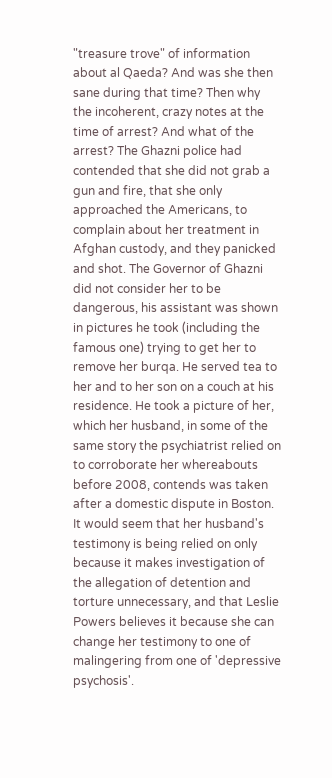"treasure trove" of information about al Qaeda? And was she then sane during that time? Then why the incoherent, crazy notes at the time of arrest? And what of the arrest? The Ghazni police had contended that she did not grab a gun and fire, that she only approached the Americans, to complain about her treatment in Afghan custody, and they panicked and shot. The Governor of Ghazni did not consider her to be dangerous, his assistant was shown in pictures he took (including the famous one) trying to get her to remove her burqa. He served tea to her and to her son on a couch at his residence. He took a picture of her, which her husband, in some of the same story the psychiatrist relied on to corroborate her whereabouts before 2008, contends was taken after a domestic dispute in Boston. It would seem that her husband's testimony is being relied on only because it makes investigation of the allegation of detention and torture unnecessary, and that Leslie Powers believes it because she can change her testimony to one of malingering from one of 'depressive psychosis'.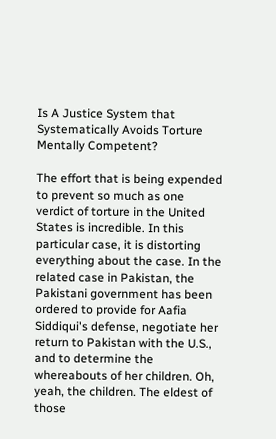Is A Justice System that Systematically Avoids Torture Mentally Competent?

The effort that is being expended to prevent so much as one verdict of torture in the United States is incredible. In this particular case, it is distorting everything about the case. In the related case in Pakistan, the Pakistani government has been ordered to provide for Aafia Siddiqui's defense, negotiate her return to Pakistan with the U.S., and to determine the whereabouts of her children. Oh, yeah, the children. The eldest of those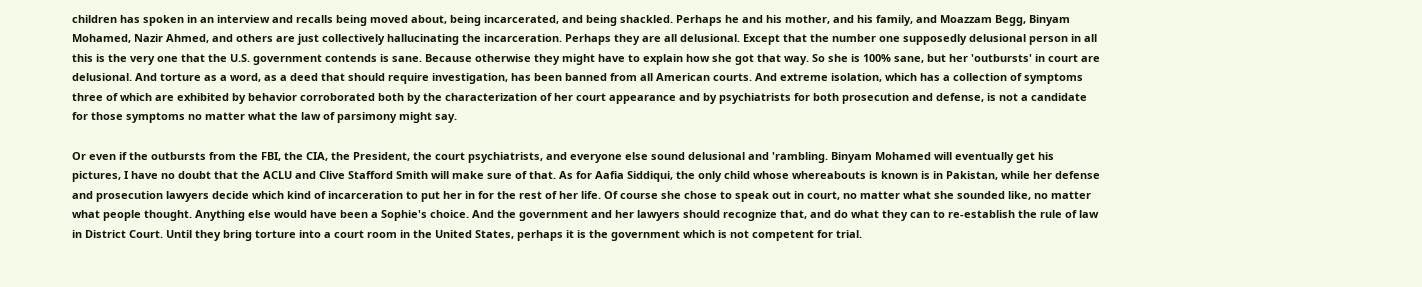children has spoken in an interview and recalls being moved about, being incarcerated, and being shackled. Perhaps he and his mother, and his family, and Moazzam Begg, Binyam Mohamed, Nazir Ahmed, and others are just collectively hallucinating the incarceration. Perhaps they are all delusional. Except that the number one supposedly delusional person in all this is the very one that the U.S. government contends is sane. Because otherwise they might have to explain how she got that way. So she is 100% sane, but her 'outbursts' in court are delusional. And torture as a word, as a deed that should require investigation, has been banned from all American courts. And extreme isolation, which has a collection of symptoms three of which are exhibited by behavior corroborated both by the characterization of her court appearance and by psychiatrists for both prosecution and defense, is not a candidate for those symptoms no matter what the law of parsimony might say.

Or even if the outbursts from the FBI, the CIA, the President, the court psychiatrists, and everyone else sound delusional and 'rambling. Binyam Mohamed will eventually get his pictures, I have no doubt that the ACLU and Clive Stafford Smith will make sure of that. As for Aafia Siddiqui, the only child whose whereabouts is known is in Pakistan, while her defense and prosecution lawyers decide which kind of incarceration to put her in for the rest of her life. Of course she chose to speak out in court, no matter what she sounded like, no matter what people thought. Anything else would have been a Sophie's choice. And the government and her lawyers should recognize that, and do what they can to re-establish the rule of law in District Court. Until they bring torture into a court room in the United States, perhaps it is the government which is not competent for trial.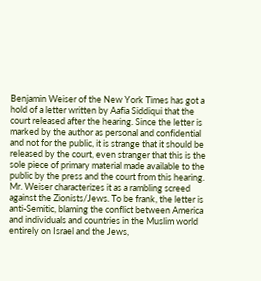Benjamin Weiser of the New York Times has got a hold of a letter written by Aafia Siddiqui that the court released after the hearing. Since the letter is marked by the author as personal and confidential and not for the public, it is strange that it should be released by the court, even stranger that this is the sole piece of primary material made available to the public by the press and the court from this hearing. Mr. Weiser characterizes it as a rambling screed against the Zionists/Jews. To be frank, the letter is anti-Semitic, blaming the conflict between America and individuals and countries in the Muslim world entirely on Israel and the Jews,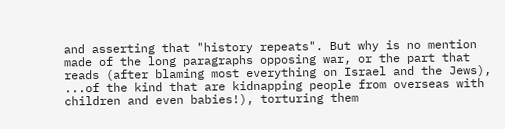and asserting that "history repeats". But why is no mention made of the long paragraphs opposing war, or the part that reads (after blaming most everything on Israel and the Jews),
...of the kind that are kidnapping people from overseas with children and even babies!), torturing them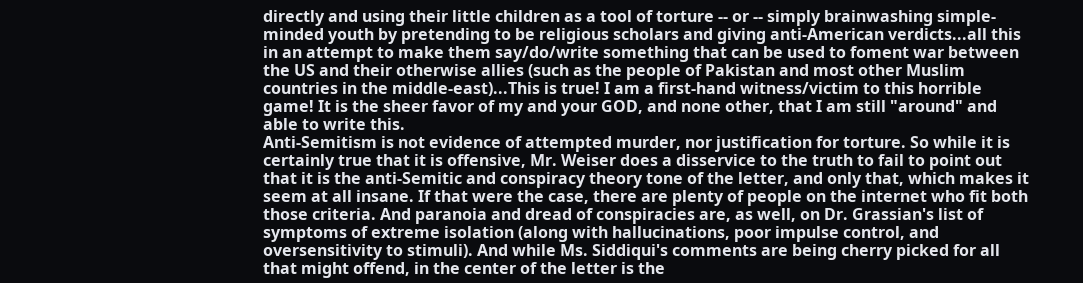directly and using their little children as a tool of torture -- or -- simply brainwashing simple-minded youth by pretending to be religious scholars and giving anti-American verdicts...all this in an attempt to make them say/do/write something that can be used to foment war between the US and their otherwise allies (such as the people of Pakistan and most other Muslim countries in the middle-east)...This is true! I am a first-hand witness/victim to this horrible game! It is the sheer favor of my and your GOD, and none other, that I am still "around" and able to write this.
Anti-Semitism is not evidence of attempted murder, nor justification for torture. So while it is certainly true that it is offensive, Mr. Weiser does a disservice to the truth to fail to point out that it is the anti-Semitic and conspiracy theory tone of the letter, and only that, which makes it seem at all insane. If that were the case, there are plenty of people on the internet who fit both those criteria. And paranoia and dread of conspiracies are, as well, on Dr. Grassian's list of symptoms of extreme isolation (along with hallucinations, poor impulse control, and oversensitivity to stimuli). And while Ms. Siddiqui's comments are being cherry picked for all that might offend, in the center of the letter is the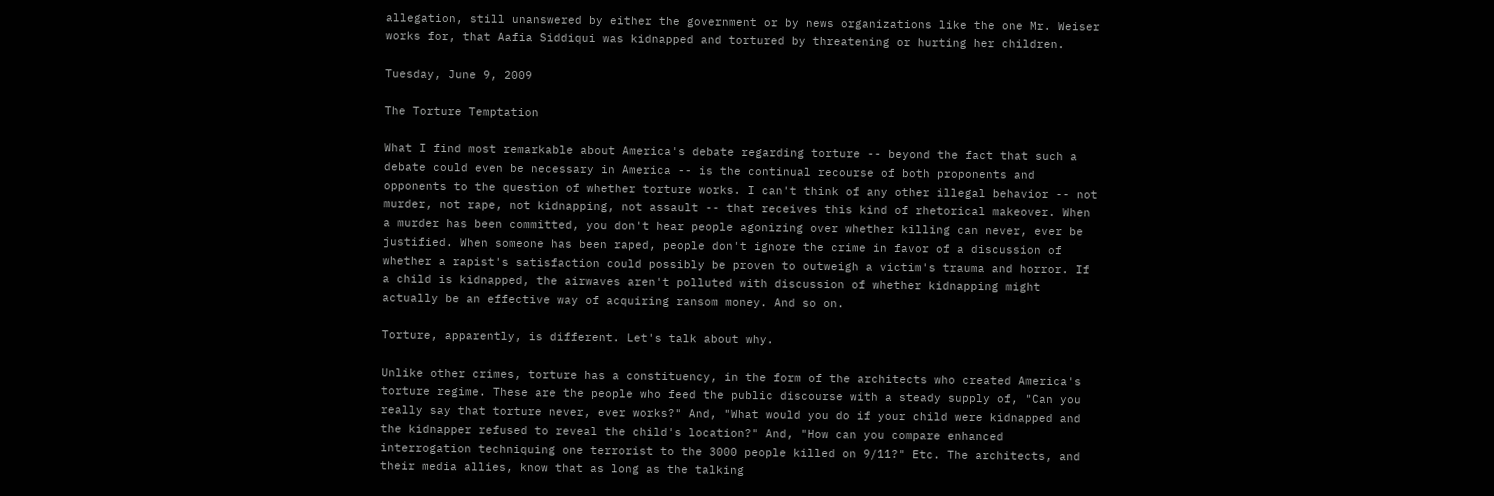allegation, still unanswered by either the government or by news organizations like the one Mr. Weiser works for, that Aafia Siddiqui was kidnapped and tortured by threatening or hurting her children.

Tuesday, June 9, 2009

The Torture Temptation

What I find most remarkable about America's debate regarding torture -- beyond the fact that such a debate could even be necessary in America -- is the continual recourse of both proponents and opponents to the question of whether torture works. I can't think of any other illegal behavior -- not murder, not rape, not kidnapping, not assault -- that receives this kind of rhetorical makeover. When a murder has been committed, you don't hear people agonizing over whether killing can never, ever be justified. When someone has been raped, people don't ignore the crime in favor of a discussion of whether a rapist's satisfaction could possibly be proven to outweigh a victim's trauma and horror. If a child is kidnapped, the airwaves aren't polluted with discussion of whether kidnapping might actually be an effective way of acquiring ransom money. And so on.

Torture, apparently, is different. Let's talk about why.

Unlike other crimes, torture has a constituency, in the form of the architects who created America's torture regime. These are the people who feed the public discourse with a steady supply of, "Can you really say that torture never, ever works?" And, "What would you do if your child were kidnapped and the kidnapper refused to reveal the child's location?" And, "How can you compare enhanced interrogation techniquing one terrorist to the 3000 people killed on 9/11?" Etc. The architects, and their media allies, know that as long as the talking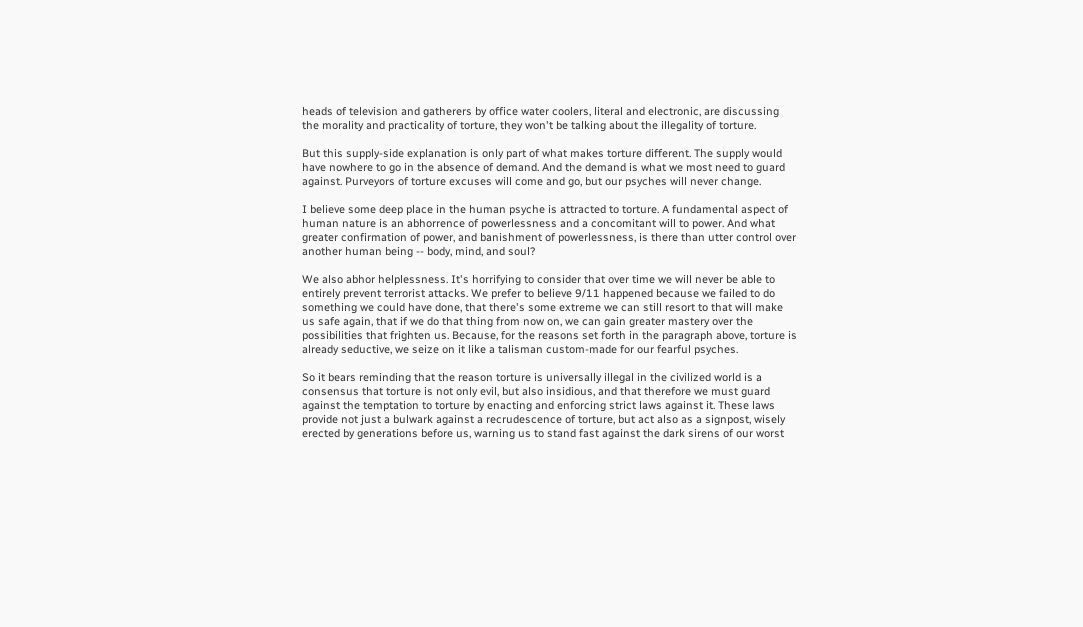heads of television and gatherers by office water coolers, literal and electronic, are discussing the morality and practicality of torture, they won't be talking about the illegality of torture.

But this supply-side explanation is only part of what makes torture different. The supply would have nowhere to go in the absence of demand. And the demand is what we most need to guard against. Purveyors of torture excuses will come and go, but our psyches will never change.

I believe some deep place in the human psyche is attracted to torture. A fundamental aspect of human nature is an abhorrence of powerlessness and a concomitant will to power. And what greater confirmation of power, and banishment of powerlessness, is there than utter control over another human being -- body, mind, and soul?

We also abhor helplessness. It's horrifying to consider that over time we will never be able to entirely prevent terrorist attacks. We prefer to believe 9/11 happened because we failed to do something we could have done, that there's some extreme we can still resort to that will make us safe again, that if we do that thing from now on, we can gain greater mastery over the possibilities that frighten us. Because, for the reasons set forth in the paragraph above, torture is already seductive, we seize on it like a talisman custom-made for our fearful psyches.

So it bears reminding that the reason torture is universally illegal in the civilized world is a consensus that torture is not only evil, but also insidious, and that therefore we must guard against the temptation to torture by enacting and enforcing strict laws against it. These laws provide not just a bulwark against a recrudescence of torture, but act also as a signpost, wisely erected by generations before us, warning us to stand fast against the dark sirens of our worst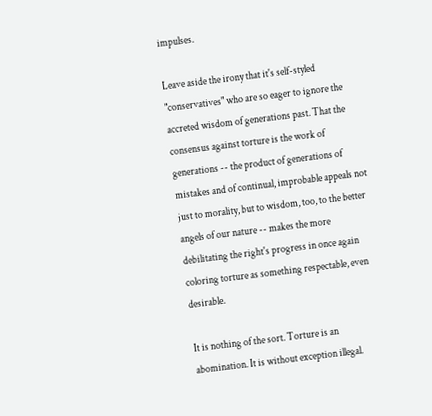impulses.

Leave aside the irony that it's self-styled "conservatives" who are so eager to ignore the accreted wisdom of generations past. That the consensus against torture is the work of generations -- the product of generations of mistakes and of continual, improbable appeals not just to morality, but to wisdom, too, to the better angels of our nature -- makes the more debilitating the right's progress in once again coloring torture as something respectable, even desirable.

It is nothing of the sort. Torture is an abomination. It is without exception illegal.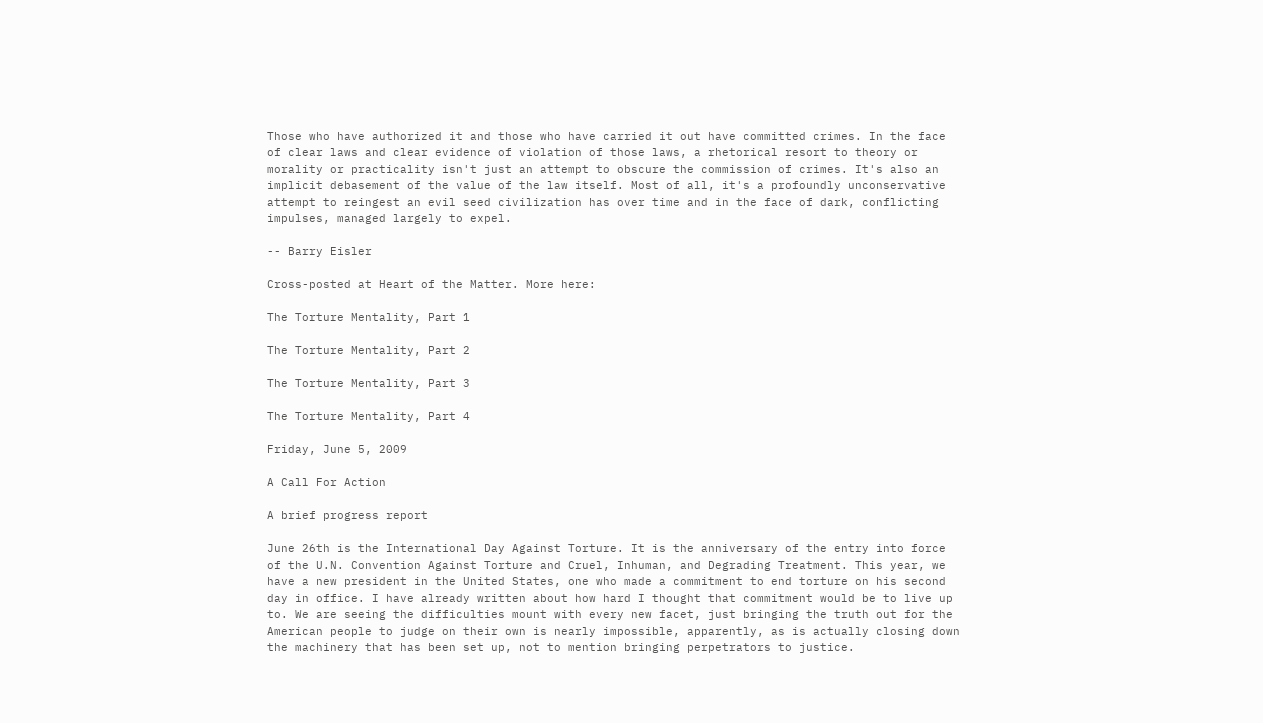Those who have authorized it and those who have carried it out have committed crimes. In the face of clear laws and clear evidence of violation of those laws, a rhetorical resort to theory or morality or practicality isn't just an attempt to obscure the commission of crimes. It's also an implicit debasement of the value of the law itself. Most of all, it's a profoundly unconservative attempt to reingest an evil seed civilization has over time and in the face of dark, conflicting impulses, managed largely to expel.

-- Barry Eisler

Cross-posted at Heart of the Matter. More here:

The Torture Mentality, Part 1

The Torture Mentality, Part 2

The Torture Mentality, Part 3

The Torture Mentality, Part 4

Friday, June 5, 2009

A Call For Action

A brief progress report

June 26th is the International Day Against Torture. It is the anniversary of the entry into force of the U.N. Convention Against Torture and Cruel, Inhuman, and Degrading Treatment. This year, we have a new president in the United States, one who made a commitment to end torture on his second day in office. I have already written about how hard I thought that commitment would be to live up to. We are seeing the difficulties mount with every new facet, just bringing the truth out for the American people to judge on their own is nearly impossible, apparently, as is actually closing down the machinery that has been set up, not to mention bringing perpetrators to justice.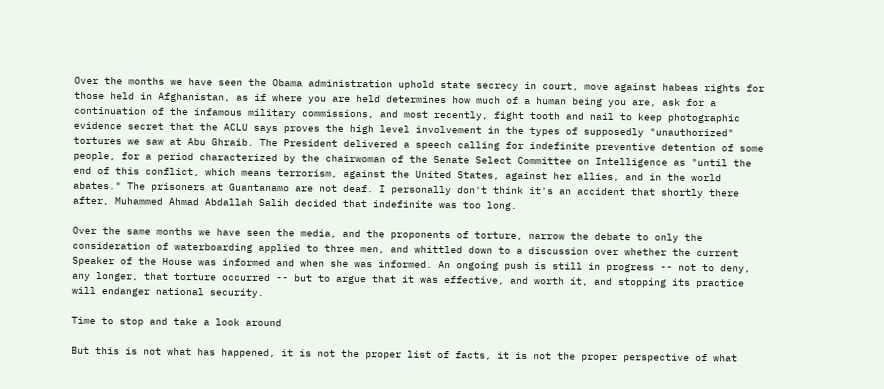Over the months we have seen the Obama administration uphold state secrecy in court, move against habeas rights for those held in Afghanistan, as if where you are held determines how much of a human being you are, ask for a continuation of the infamous military commissions, and most recently, fight tooth and nail to keep photographic evidence secret that the ACLU says proves the high level involvement in the types of supposedly "unauthorized" tortures we saw at Abu Ghraib. The President delivered a speech calling for indefinite preventive detention of some people, for a period characterized by the chairwoman of the Senate Select Committee on Intelligence as "until the end of this conflict, which means terrorism, against the United States, against her allies, and in the world abates." The prisoners at Guantanamo are not deaf. I personally don't think it's an accident that shortly there after, Muhammed Ahmad Abdallah Salih decided that indefinite was too long.

Over the same months we have seen the media, and the proponents of torture, narrow the debate to only the consideration of waterboarding applied to three men, and whittled down to a discussion over whether the current Speaker of the House was informed and when she was informed. An ongoing push is still in progress -- not to deny, any longer, that torture occurred -- but to argue that it was effective, and worth it, and stopping its practice will endanger national security.

Time to stop and take a look around

But this is not what has happened, it is not the proper list of facts, it is not the proper perspective of what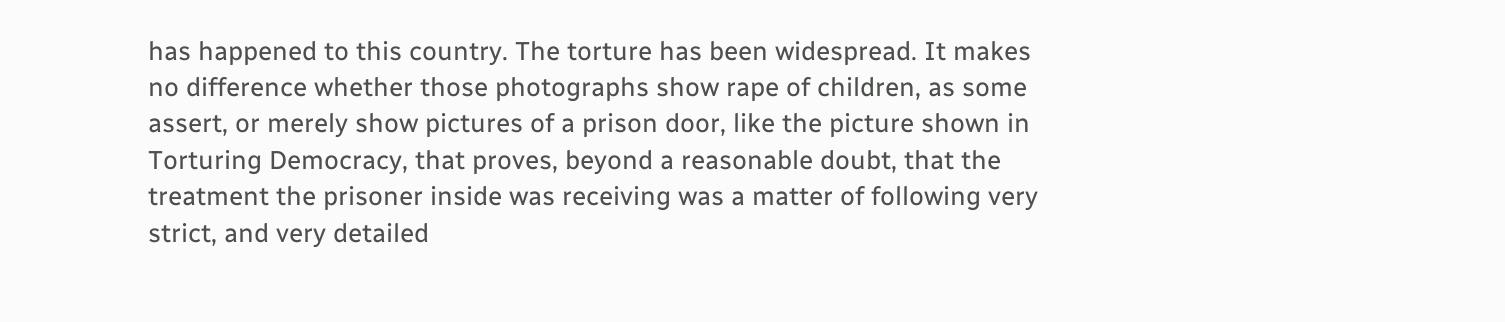has happened to this country. The torture has been widespread. It makes no difference whether those photographs show rape of children, as some assert, or merely show pictures of a prison door, like the picture shown in Torturing Democracy, that proves, beyond a reasonable doubt, that the treatment the prisoner inside was receiving was a matter of following very strict, and very detailed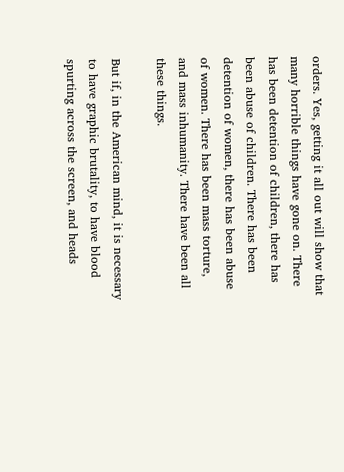orders. Yes, getting it all out will show that many horrible things have gone on. There has been detention of children, there has been abuse of children. There has been detention of women, there has been abuse of women. There has been mass torture, and mass inhumanity. There have been all these things.

But if, in the American mind, it is necessary to have graphic brutality, to have blood spurting across the screen, and heads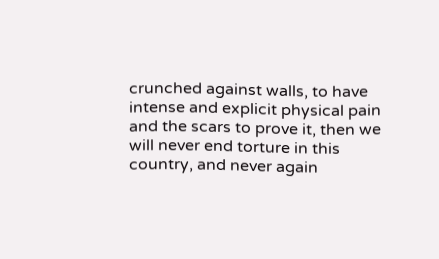crunched against walls, to have intense and explicit physical pain and the scars to prove it, then we will never end torture in this country, and never again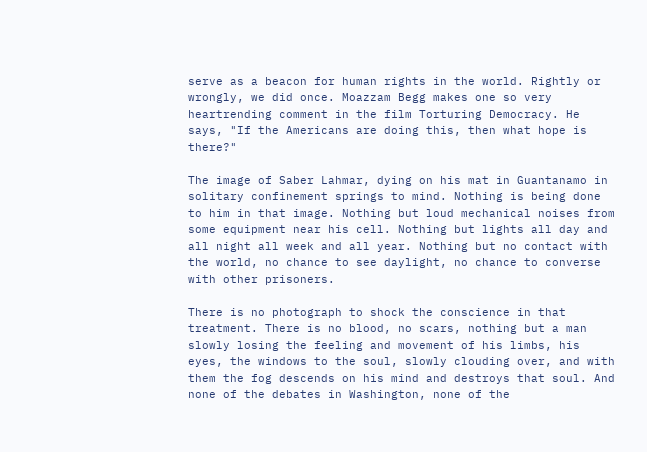serve as a beacon for human rights in the world. Rightly or wrongly, we did once. Moazzam Begg makes one so very heartrending comment in the film Torturing Democracy. He says, "If the Americans are doing this, then what hope is there?"

The image of Saber Lahmar, dying on his mat in Guantanamo in solitary confinement springs to mind. Nothing is being done to him in that image. Nothing but loud mechanical noises from some equipment near his cell. Nothing but lights all day and all night all week and all year. Nothing but no contact with the world, no chance to see daylight, no chance to converse with other prisoners.

There is no photograph to shock the conscience in that treatment. There is no blood, no scars, nothing but a man slowly losing the feeling and movement of his limbs, his eyes, the windows to the soul, slowly clouding over, and with them the fog descends on his mind and destroys that soul. And none of the debates in Washington, none of the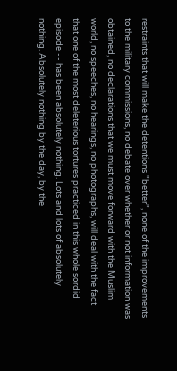restraints that will make the detentions "better", none of the improvements to the military commissions, no debate over whether or not information was obtained, no declarations that we must move forward with the Muslim world, no speeches, no hearings, no photographs, will deal with the fact that one of the most deleterious tortures practiced in this whole sordid episode -- has been absolutely nothing. Lots and lots of absolutely nothing. Absolutely nothing by the day, by the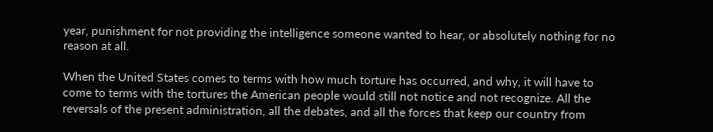year, punishment for not providing the intelligence someone wanted to hear, or absolutely nothing for no reason at all.

When the United States comes to terms with how much torture has occurred, and why, it will have to come to terms with the tortures the American people would still not notice and not recognize. All the reversals of the present administration, all the debates, and all the forces that keep our country from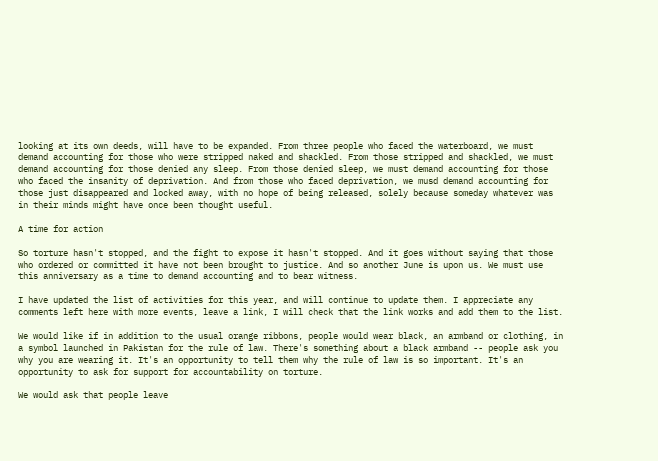looking at its own deeds, will have to be expanded. From three people who faced the waterboard, we must demand accounting for those who were stripped naked and shackled. From those stripped and shackled, we must demand accounting for those denied any sleep. From those denied sleep, we must demand accounting for those who faced the insanity of deprivation. And from those who faced deprivation, we musd demand accounting for those just disappeared and locked away, with no hope of being released, solely because someday whatever was in their minds might have once been thought useful.

A time for action

So torture hasn't stopped, and the fight to expose it hasn't stopped. And it goes without saying that those who ordered or committed it have not been brought to justice. And so another June is upon us. We must use this anniversary as a time to demand accounting and to bear witness.

I have updated the list of activities for this year, and will continue to update them. I appreciate any comments left here with more events, leave a link, I will check that the link works and add them to the list.

We would like if in addition to the usual orange ribbons, people would wear black, an armband or clothing, in a symbol launched in Pakistan for the rule of law. There's something about a black armband -- people ask you why you are wearing it. It's an opportunity to tell them why the rule of law is so important. It's an opportunity to ask for support for accountability on torture.

We would ask that people leave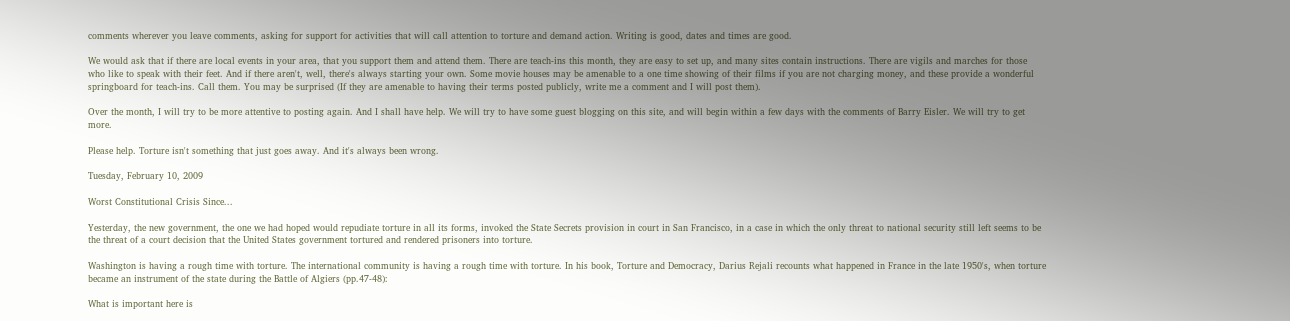comments wherever you leave comments, asking for support for activities that will call attention to torture and demand action. Writing is good, dates and times are good.

We would ask that if there are local events in your area, that you support them and attend them. There are teach-ins this month, they are easy to set up, and many sites contain instructions. There are vigils and marches for those who like to speak with their feet. And if there aren't, well, there's always starting your own. Some movie houses may be amenable to a one time showing of their films if you are not charging money, and these provide a wonderful springboard for teach-ins. Call them. You may be surprised (If they are amenable to having their terms posted publicly, write me a comment and I will post them).

Over the month, I will try to be more attentive to posting again. And I shall have help. We will try to have some guest blogging on this site, and will begin within a few days with the comments of Barry Eisler. We will try to get more.

Please help. Torture isn't something that just goes away. And it's always been wrong.

Tuesday, February 10, 2009

Worst Constitutional Crisis Since...

Yesterday, the new government, the one we had hoped would repudiate torture in all its forms, invoked the State Secrets provision in court in San Francisco, in a case in which the only threat to national security still left seems to be the threat of a court decision that the United States government tortured and rendered prisoners into torture.

Washington is having a rough time with torture. The international community is having a rough time with torture. In his book, Torture and Democracy, Darius Rejali recounts what happened in France in the late 1950's, when torture became an instrument of the state during the Battle of Algiers (pp.47-48):

What is important here is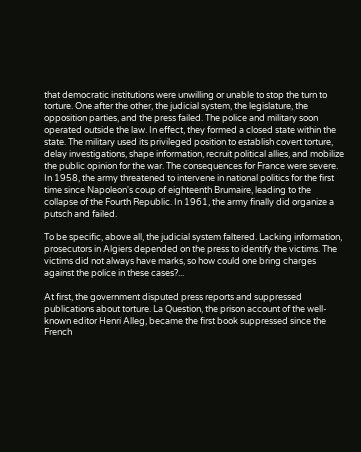that democratic institutions were unwilling or unable to stop the turn to torture. One after the other, the judicial system, the legislature, the opposition parties, and the press failed. The police and military soon operated outside the law. In effect, they formed a closed state within the state. The military used its privileged position to establish covert torture, delay investigations, shape information, recruit political allies, and mobilize the public opinion for the war. The consequences for France were severe. In 1958, the army threatened to intervene in national politics for the first time since Napoleon's coup of eighteenth Brumaire, leading to the collapse of the Fourth Republic. In 1961, the army finally did organize a putsch and failed.

To be specific, above all, the judicial system faltered. Lacking information, prosecutors in Algiers depended on the press to identify the victims. The victims did not always have marks, so how could one bring charges against the police in these cases?...

At first, the government disputed press reports and suppressed publications about torture. La Question, the prison account of the well-known editor Henri Alleg, became the first book suppressed since the French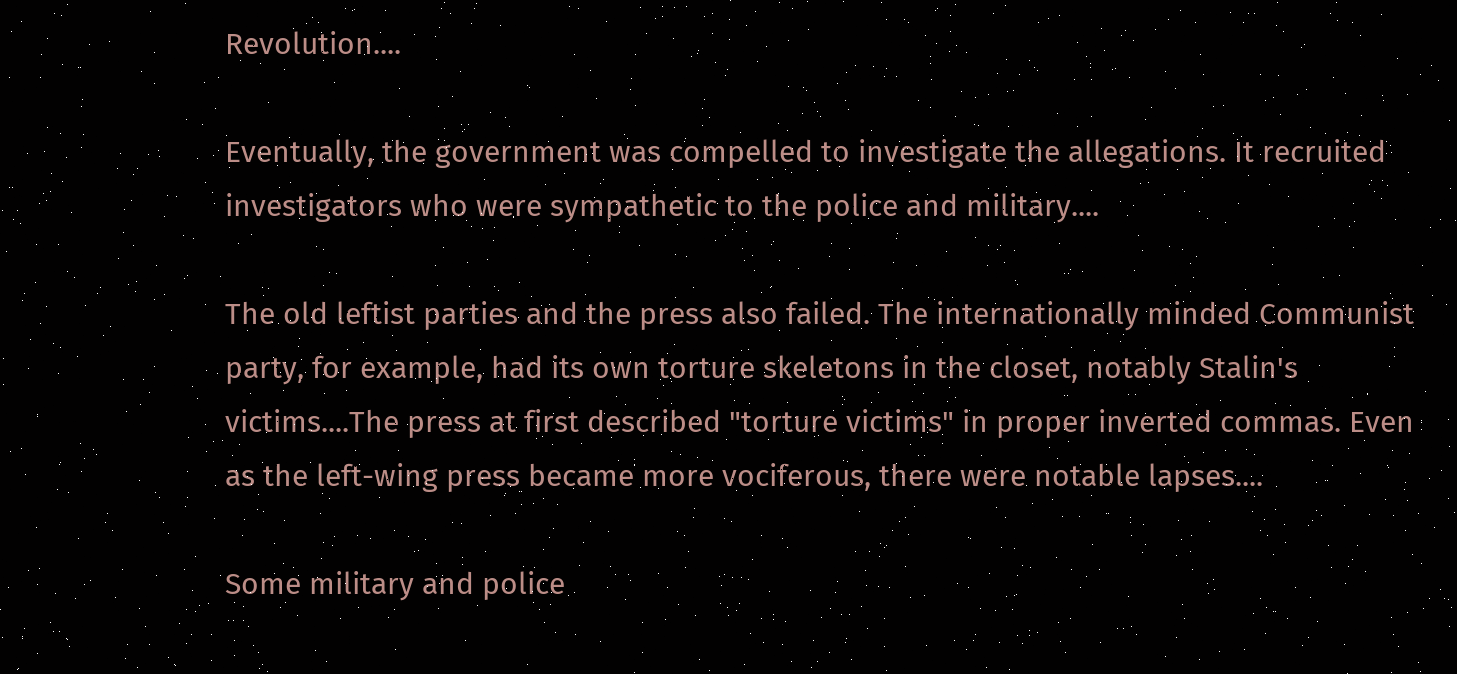Revolution....

Eventually, the government was compelled to investigate the allegations. It recruited investigators who were sympathetic to the police and military....

The old leftist parties and the press also failed. The internationally minded Communist party, for example, had its own torture skeletons in the closet, notably Stalin's victims....The press at first described "torture victims" in proper inverted commas. Even as the left-wing press became more vociferous, there were notable lapses....

Some military and police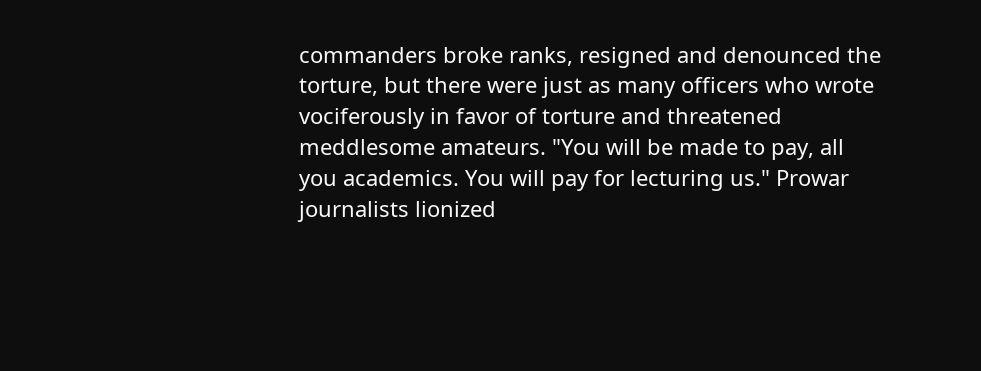commanders broke ranks, resigned and denounced the torture, but there were just as many officers who wrote vociferously in favor of torture and threatened meddlesome amateurs. "You will be made to pay, all you academics. You will pay for lecturing us." Prowar journalists lionized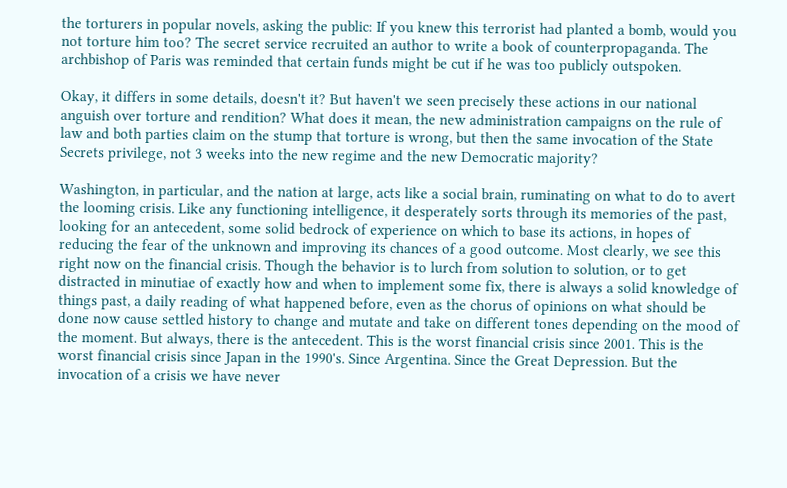the torturers in popular novels, asking the public: If you knew this terrorist had planted a bomb, would you not torture him too? The secret service recruited an author to write a book of counterpropaganda. The archbishop of Paris was reminded that certain funds might be cut if he was too publicly outspoken.

Okay, it differs in some details, doesn't it? But haven't we seen precisely these actions in our national anguish over torture and rendition? What does it mean, the new administration campaigns on the rule of law and both parties claim on the stump that torture is wrong, but then the same invocation of the State Secrets privilege, not 3 weeks into the new regime and the new Democratic majority?

Washington, in particular, and the nation at large, acts like a social brain, ruminating on what to do to avert the looming crisis. Like any functioning intelligence, it desperately sorts through its memories of the past, looking for an antecedent, some solid bedrock of experience on which to base its actions, in hopes of reducing the fear of the unknown and improving its chances of a good outcome. Most clearly, we see this right now on the financial crisis. Though the behavior is to lurch from solution to solution, or to get distracted in minutiae of exactly how and when to implement some fix, there is always a solid knowledge of things past, a daily reading of what happened before, even as the chorus of opinions on what should be done now cause settled history to change and mutate and take on different tones depending on the mood of the moment. But always, there is the antecedent. This is the worst financial crisis since 2001. This is the worst financial crisis since Japan in the 1990's. Since Argentina. Since the Great Depression. But the invocation of a crisis we have never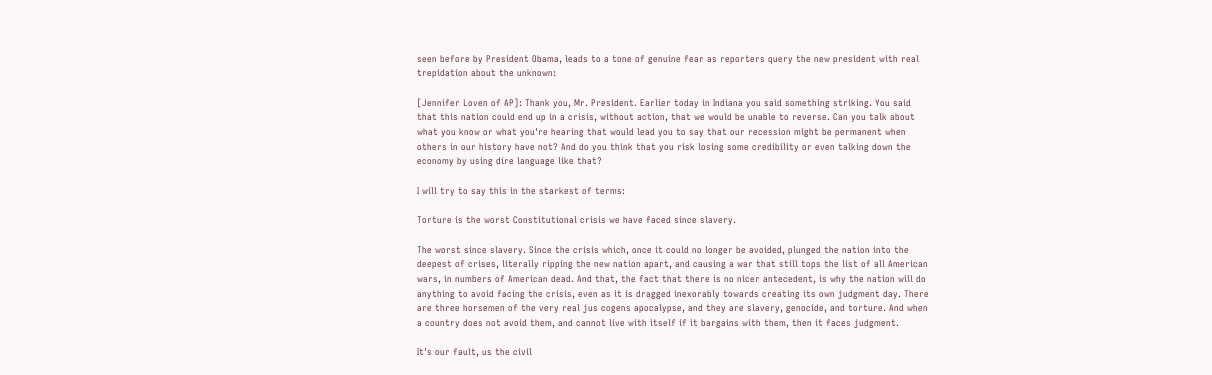seen before by President Obama, leads to a tone of genuine fear as reporters query the new president with real trepidation about the unknown:

[Jennifer Loven of AP]: Thank you, Mr. President. Earlier today in Indiana you said something striking. You said that this nation could end up in a crisis, without action, that we would be unable to reverse. Can you talk about what you know or what you're hearing that would lead you to say that our recession might be permanent when others in our history have not? And do you think that you risk losing some credibility or even talking down the economy by using dire language like that?

I will try to say this in the starkest of terms:

Torture is the worst Constitutional crisis we have faced since slavery.

The worst since slavery. Since the crisis which, once it could no longer be avoided, plunged the nation into the deepest of crises, literally ripping the new nation apart, and causing a war that still tops the list of all American wars, in numbers of American dead. And that, the fact that there is no nicer antecedent, is why the nation will do anything to avoid facing the crisis, even as it is dragged inexorably towards creating its own judgment day. There are three horsemen of the very real jus cogens apocalypse, and they are slavery, genocide, and torture. And when a country does not avoid them, and cannot live with itself if it bargains with them, then it faces judgment.

It's our fault, us the civil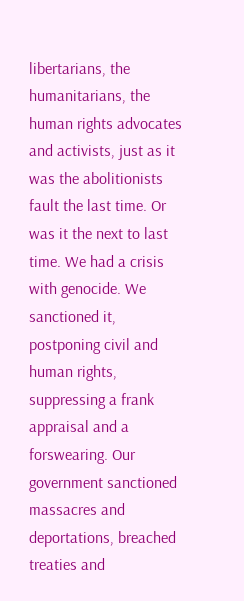libertarians, the humanitarians, the human rights advocates and activists, just as it was the abolitionists fault the last time. Or was it the next to last time. We had a crisis with genocide. We sanctioned it, postponing civil and human rights, suppressing a frank appraisal and a forswearing. Our government sanctioned massacres and deportations, breached treaties and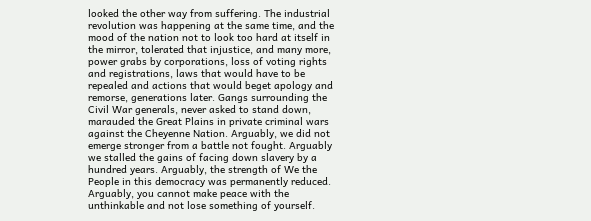looked the other way from suffering. The industrial revolution was happening at the same time, and the mood of the nation not to look too hard at itself in the mirror, tolerated that injustice, and many more, power grabs by corporations, loss of voting rights and registrations, laws that would have to be repealed and actions that would beget apology and remorse, generations later. Gangs surrounding the Civil War generals, never asked to stand down, marauded the Great Plains in private criminal wars against the Cheyenne Nation. Arguably, we did not emerge stronger from a battle not fought. Arguably we stalled the gains of facing down slavery by a hundred years. Arguably, the strength of We the People in this democracy was permanently reduced. Arguably, you cannot make peace with the unthinkable and not lose something of yourself.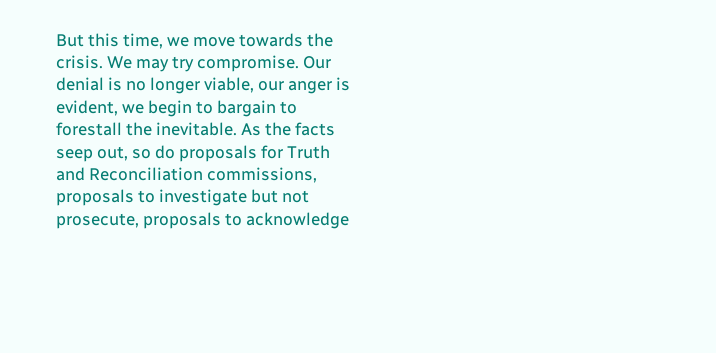But this time, we move towards the crisis. We may try compromise. Our denial is no longer viable, our anger is evident, we begin to bargain to forestall the inevitable. As the facts seep out, so do proposals for Truth and Reconciliation commissions, proposals to investigate but not prosecute, proposals to acknowledge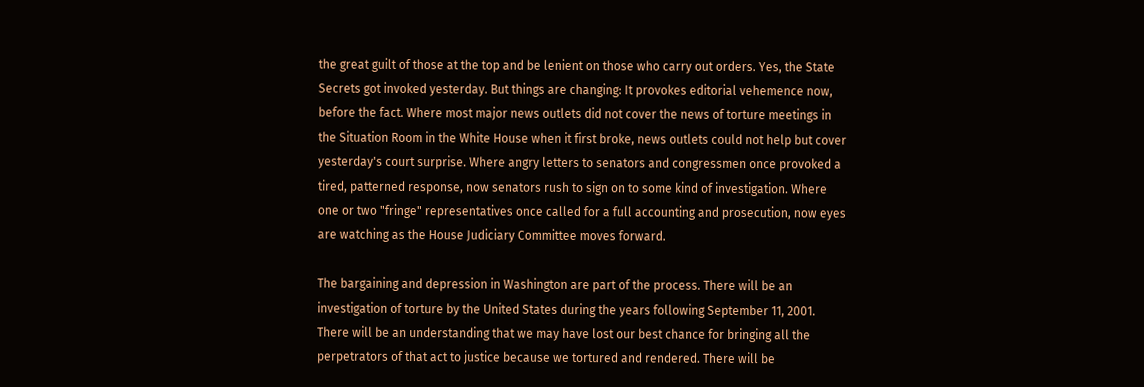the great guilt of those at the top and be lenient on those who carry out orders. Yes, the State Secrets got invoked yesterday. But things are changing: It provokes editorial vehemence now, before the fact. Where most major news outlets did not cover the news of torture meetings in the Situation Room in the White House when it first broke, news outlets could not help but cover yesterday's court surprise. Where angry letters to senators and congressmen once provoked a tired, patterned response, now senators rush to sign on to some kind of investigation. Where one or two "fringe" representatives once called for a full accounting and prosecution, now eyes are watching as the House Judiciary Committee moves forward.

The bargaining and depression in Washington are part of the process. There will be an investigation of torture by the United States during the years following September 11, 2001. There will be an understanding that we may have lost our best chance for bringing all the perpetrators of that act to justice because we tortured and rendered. There will be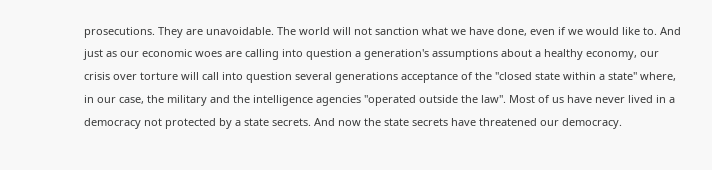prosecutions. They are unavoidable. The world will not sanction what we have done, even if we would like to. And just as our economic woes are calling into question a generation's assumptions about a healthy economy, our crisis over torture will call into question several generations acceptance of the "closed state within a state" where, in our case, the military and the intelligence agencies "operated outside the law". Most of us have never lived in a democracy not protected by a state secrets. And now the state secrets have threatened our democracy.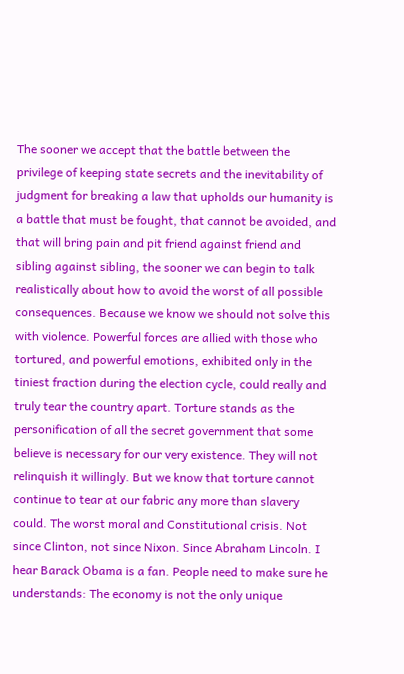The sooner we accept that the battle between the privilege of keeping state secrets and the inevitability of judgment for breaking a law that upholds our humanity is a battle that must be fought, that cannot be avoided, and that will bring pain and pit friend against friend and sibling against sibling, the sooner we can begin to talk realistically about how to avoid the worst of all possible consequences. Because we know we should not solve this with violence. Powerful forces are allied with those who tortured, and powerful emotions, exhibited only in the tiniest fraction during the election cycle, could really and truly tear the country apart. Torture stands as the personification of all the secret government that some believe is necessary for our very existence. They will not relinquish it willingly. But we know that torture cannot continue to tear at our fabric any more than slavery could. The worst moral and Constitutional crisis. Not since Clinton, not since Nixon. Since Abraham Lincoln. I hear Barack Obama is a fan. People need to make sure he understands: The economy is not the only unique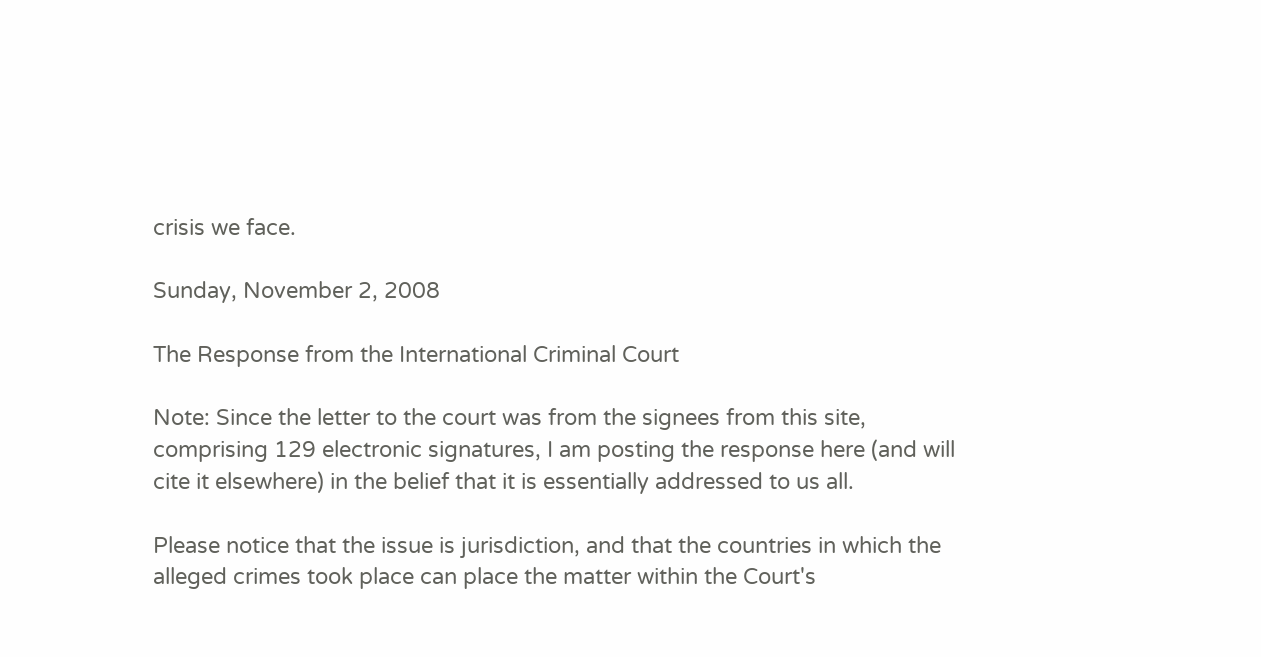crisis we face.

Sunday, November 2, 2008

The Response from the International Criminal Court

Note: Since the letter to the court was from the signees from this site, comprising 129 electronic signatures, I am posting the response here (and will cite it elsewhere) in the belief that it is essentially addressed to us all.

Please notice that the issue is jurisdiction, and that the countries in which the alleged crimes took place can place the matter within the Court's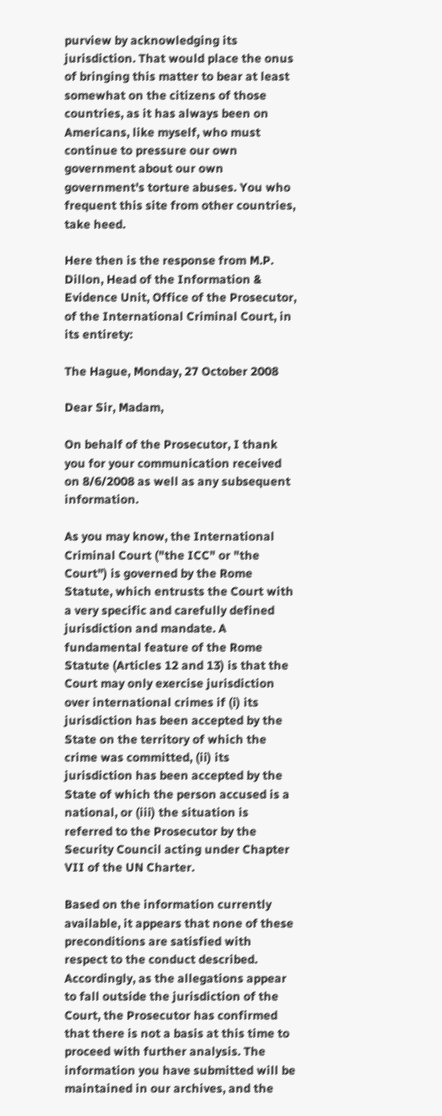purview by acknowledging its jurisdiction. That would place the onus of bringing this matter to bear at least somewhat on the citizens of those countries, as it has always been on Americans, like myself, who must continue to pressure our own government about our own government's torture abuses. You who frequent this site from other countries, take heed.

Here then is the response from M.P. Dillon, Head of the Information & Evidence Unit, Office of the Prosecutor, of the International Criminal Court, in its entirety:

The Hague, Monday, 27 October 2008

Dear Sir, Madam,

On behalf of the Prosecutor, I thank you for your communication received on 8/6/2008 as well as any subsequent information.

As you may know, the International Criminal Court ("the ICC" or "the Court") is governed by the Rome Statute, which entrusts the Court with a very specific and carefully defined jurisdiction and mandate. A fundamental feature of the Rome Statute (Articles 12 and 13) is that the Court may only exercise jurisdiction over international crimes if (i) its jurisdiction has been accepted by the State on the territory of which the crime was committed, (ii) its jurisdiction has been accepted by the State of which the person accused is a national, or (iii) the situation is referred to the Prosecutor by the Security Council acting under Chapter VII of the UN Charter.

Based on the information currently available, it appears that none of these preconditions are satisfied with respect to the conduct described. Accordingly, as the allegations appear to fall outside the jurisdiction of the Court, the Prosecutor has confirmed that there is not a basis at this time to proceed with further analysis. The information you have submitted will be maintained in our archives, and the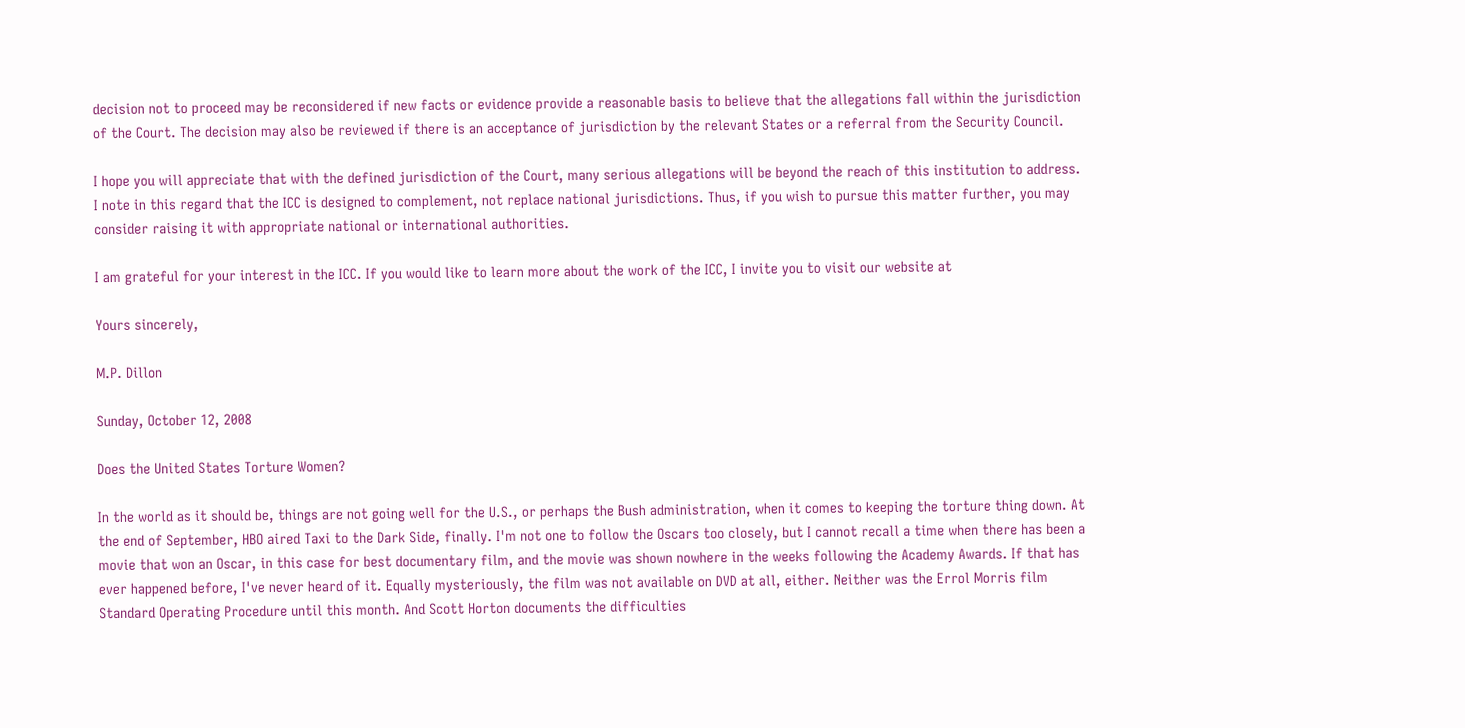decision not to proceed may be reconsidered if new facts or evidence provide a reasonable basis to believe that the allegations fall within the jurisdiction of the Court. The decision may also be reviewed if there is an acceptance of jurisdiction by the relevant States or a referral from the Security Council.

I hope you will appreciate that with the defined jurisdiction of the Court, many serious allegations will be beyond the reach of this institution to address. I note in this regard that the ICC is designed to complement, not replace national jurisdictions. Thus, if you wish to pursue this matter further, you may consider raising it with appropriate national or international authorities.

I am grateful for your interest in the ICC. If you would like to learn more about the work of the ICC, I invite you to visit our website at

Yours sincerely,

M.P. Dillon

Sunday, October 12, 2008

Does the United States Torture Women?

In the world as it should be, things are not going well for the U.S., or perhaps the Bush administration, when it comes to keeping the torture thing down. At the end of September, HBO aired Taxi to the Dark Side, finally. I'm not one to follow the Oscars too closely, but I cannot recall a time when there has been a movie that won an Oscar, in this case for best documentary film, and the movie was shown nowhere in the weeks following the Academy Awards. If that has ever happened before, I've never heard of it. Equally mysteriously, the film was not available on DVD at all, either. Neither was the Errol Morris film Standard Operating Procedure until this month. And Scott Horton documents the difficulties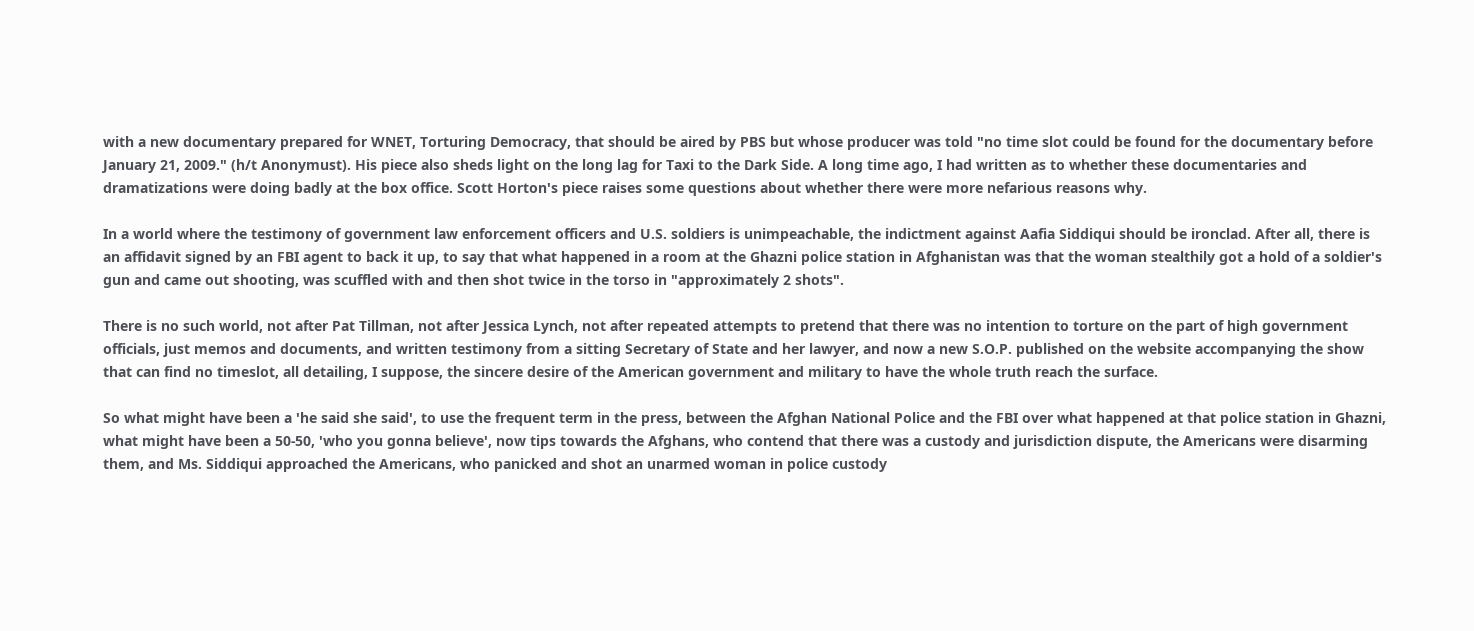with a new documentary prepared for WNET, Torturing Democracy, that should be aired by PBS but whose producer was told "no time slot could be found for the documentary before January 21, 2009." (h/t Anonymust). His piece also sheds light on the long lag for Taxi to the Dark Side. A long time ago, I had written as to whether these documentaries and dramatizations were doing badly at the box office. Scott Horton's piece raises some questions about whether there were more nefarious reasons why.

In a world where the testimony of government law enforcement officers and U.S. soldiers is unimpeachable, the indictment against Aafia Siddiqui should be ironclad. After all, there is an affidavit signed by an FBI agent to back it up, to say that what happened in a room at the Ghazni police station in Afghanistan was that the woman stealthily got a hold of a soldier's gun and came out shooting, was scuffled with and then shot twice in the torso in "approximately 2 shots".

There is no such world, not after Pat Tillman, not after Jessica Lynch, not after repeated attempts to pretend that there was no intention to torture on the part of high government officials, just memos and documents, and written testimony from a sitting Secretary of State and her lawyer, and now a new S.O.P. published on the website accompanying the show that can find no timeslot, all detailing, I suppose, the sincere desire of the American government and military to have the whole truth reach the surface.

So what might have been a 'he said she said', to use the frequent term in the press, between the Afghan National Police and the FBI over what happened at that police station in Ghazni, what might have been a 50-50, 'who you gonna believe', now tips towards the Afghans, who contend that there was a custody and jurisdiction dispute, the Americans were disarming them, and Ms. Siddiqui approached the Americans, who panicked and shot an unarmed woman in police custody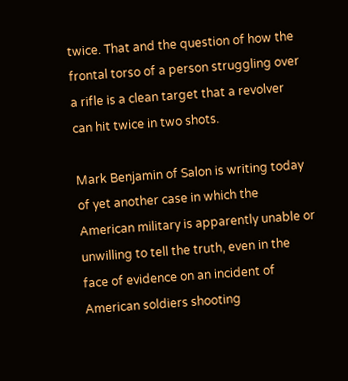twice. That and the question of how the frontal torso of a person struggling over a rifle is a clean target that a revolver can hit twice in two shots.

Mark Benjamin of Salon is writing today of yet another case in which the American military is apparently unable or unwilling to tell the truth, even in the face of evidence on an incident of American soldiers shooting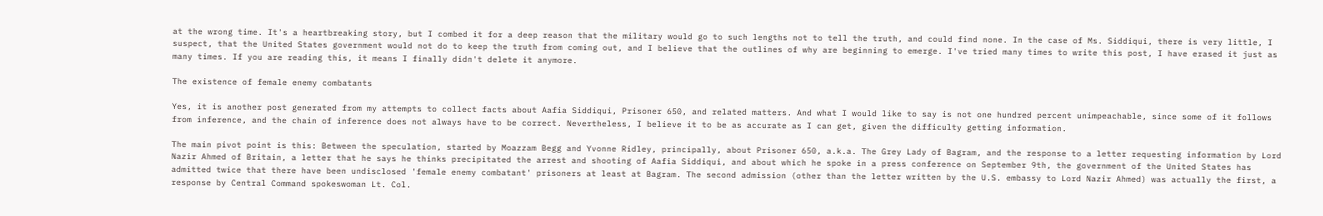at the wrong time. It's a heartbreaking story, but I combed it for a deep reason that the military would go to such lengths not to tell the truth, and could find none. In the case of Ms. Siddiqui, there is very little, I suspect, that the United States government would not do to keep the truth from coming out, and I believe that the outlines of why are beginning to emerge. I've tried many times to write this post, I have erased it just as many times. If you are reading this, it means I finally didn't delete it anymore.

The existence of female enemy combatants

Yes, it is another post generated from my attempts to collect facts about Aafia Siddiqui, Prisoner 650, and related matters. And what I would like to say is not one hundred percent unimpeachable, since some of it follows from inference, and the chain of inference does not always have to be correct. Nevertheless, I believe it to be as accurate as I can get, given the difficulty getting information.

The main pivot point is this: Between the speculation, started by Moazzam Begg and Yvonne Ridley, principally, about Prisoner 650, a.k.a. The Grey Lady of Bagram, and the response to a letter requesting information by Lord Nazir Ahmed of Britain, a letter that he says he thinks precipitated the arrest and shooting of Aafia Siddiqui, and about which he spoke in a press conference on September 9th, the government of the United States has admitted twice that there have been undisclosed 'female enemy combatant' prisoners at least at Bagram. The second admission (other than the letter written by the U.S. embassy to Lord Nazir Ahmed) was actually the first, a response by Central Command spokeswoman Lt. Col.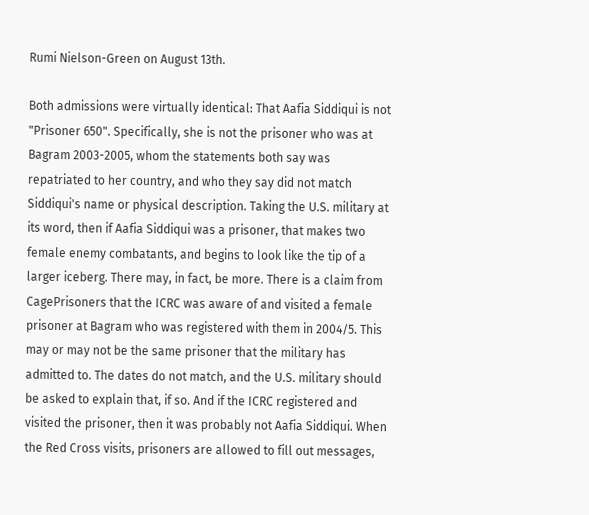Rumi Nielson-Green on August 13th.

Both admissions were virtually identical: That Aafia Siddiqui is not "Prisoner 650". Specifically, she is not the prisoner who was at Bagram 2003-2005, whom the statements both say was repatriated to her country, and who they say did not match Siddiqui's name or physical description. Taking the U.S. military at its word, then if Aafia Siddiqui was a prisoner, that makes two female enemy combatants, and begins to look like the tip of a larger iceberg. There may, in fact, be more. There is a claim from CagePrisoners that the ICRC was aware of and visited a female prisoner at Bagram who was registered with them in 2004/5. This may or may not be the same prisoner that the military has admitted to. The dates do not match, and the U.S. military should be asked to explain that, if so. And if the ICRC registered and visited the prisoner, then it was probably not Aafia Siddiqui. When the Red Cross visits, prisoners are allowed to fill out messages,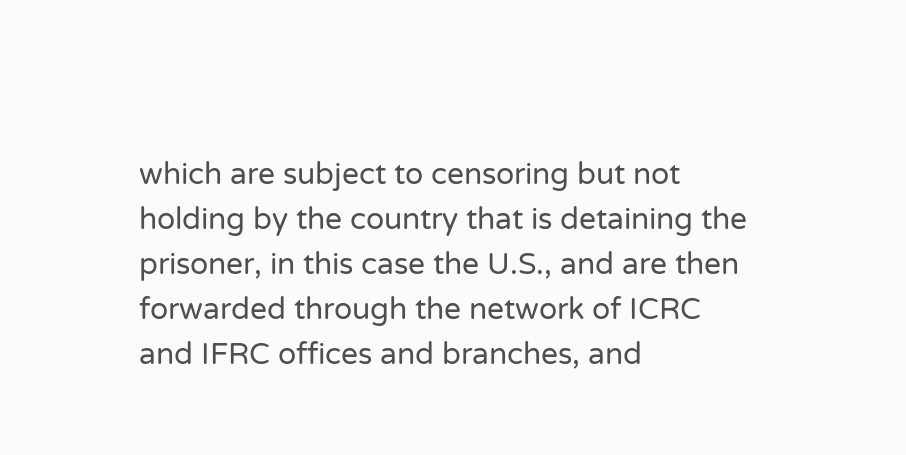which are subject to censoring but not holding by the country that is detaining the prisoner, in this case the U.S., and are then forwarded through the network of ICRC and IFRC offices and branches, and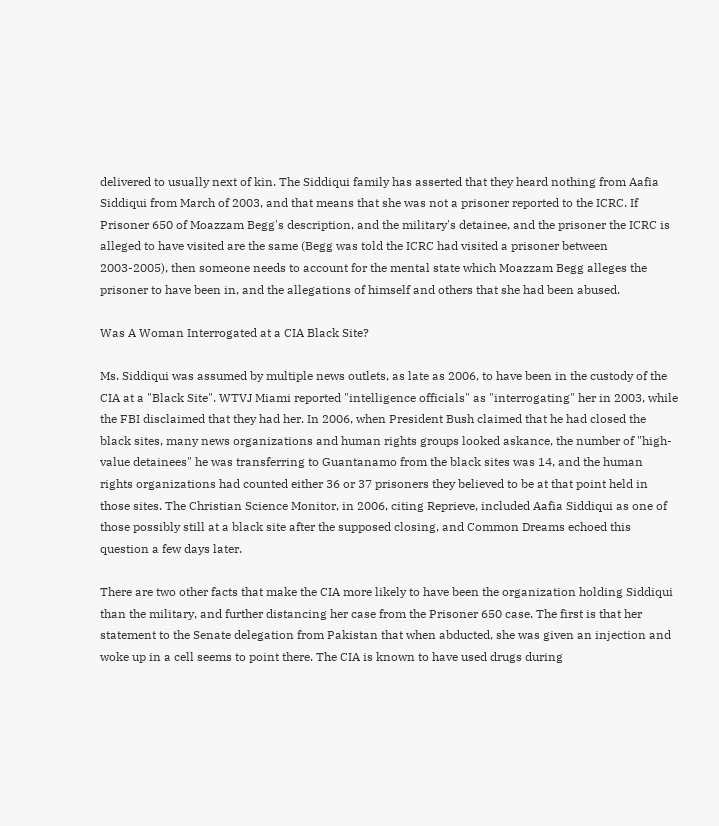delivered to usually next of kin. The Siddiqui family has asserted that they heard nothing from Aafia Siddiqui from March of 2003, and that means that she was not a prisoner reported to the ICRC. If Prisoner 650 of Moazzam Begg's description, and the military's detainee, and the prisoner the ICRC is alleged to have visited are the same (Begg was told the ICRC had visited a prisoner between 2003-2005), then someone needs to account for the mental state which Moazzam Begg alleges the prisoner to have been in, and the allegations of himself and others that she had been abused.

Was A Woman Interrogated at a CIA Black Site?

Ms. Siddiqui was assumed by multiple news outlets, as late as 2006, to have been in the custody of the CIA at a "Black Site". WTVJ Miami reported "intelligence officials" as "interrogating" her in 2003, while the FBI disclaimed that they had her. In 2006, when President Bush claimed that he had closed the black sites, many news organizations and human rights groups looked askance, the number of "high-value detainees" he was transferring to Guantanamo from the black sites was 14, and the human rights organizations had counted either 36 or 37 prisoners they believed to be at that point held in those sites. The Christian Science Monitor, in 2006, citing Reprieve, included Aafia Siddiqui as one of those possibly still at a black site after the supposed closing, and Common Dreams echoed this question a few days later.

There are two other facts that make the CIA more likely to have been the organization holding Siddiqui than the military, and further distancing her case from the Prisoner 650 case. The first is that her statement to the Senate delegation from Pakistan that when abducted, she was given an injection and woke up in a cell seems to point there. The CIA is known to have used drugs during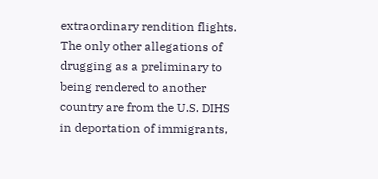extraordinary rendition flights. The only other allegations of drugging as a preliminary to being rendered to another country are from the U.S. DIHS in deportation of immigrants,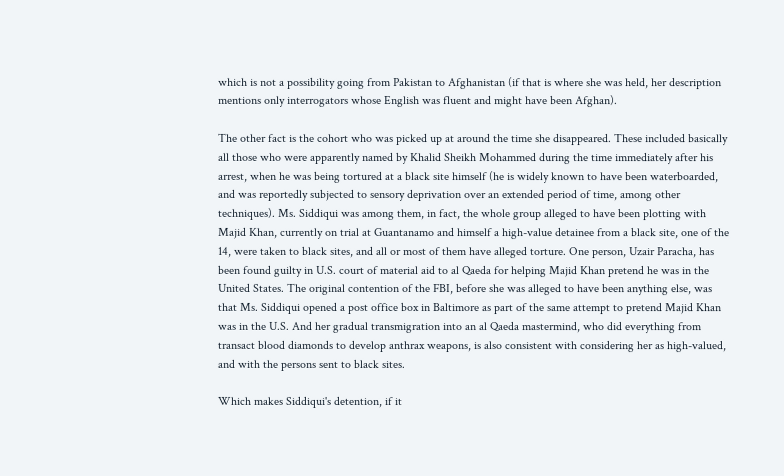which is not a possibility going from Pakistan to Afghanistan (if that is where she was held, her description mentions only interrogators whose English was fluent and might have been Afghan).

The other fact is the cohort who was picked up at around the time she disappeared. These included basically all those who were apparently named by Khalid Sheikh Mohammed during the time immediately after his arrest, when he was being tortured at a black site himself (he is widely known to have been waterboarded, and was reportedly subjected to sensory deprivation over an extended period of time, among other techniques). Ms. Siddiqui was among them, in fact, the whole group alleged to have been plotting with Majid Khan, currently on trial at Guantanamo and himself a high-value detainee from a black site, one of the 14, were taken to black sites, and all or most of them have alleged torture. One person, Uzair Paracha, has been found guilty in U.S. court of material aid to al Qaeda for helping Majid Khan pretend he was in the United States. The original contention of the FBI, before she was alleged to have been anything else, was that Ms. Siddiqui opened a post office box in Baltimore as part of the same attempt to pretend Majid Khan was in the U.S. And her gradual transmigration into an al Qaeda mastermind, who did everything from transact blood diamonds to develop anthrax weapons, is also consistent with considering her as high-valued, and with the persons sent to black sites.

Which makes Siddiqui's detention, if it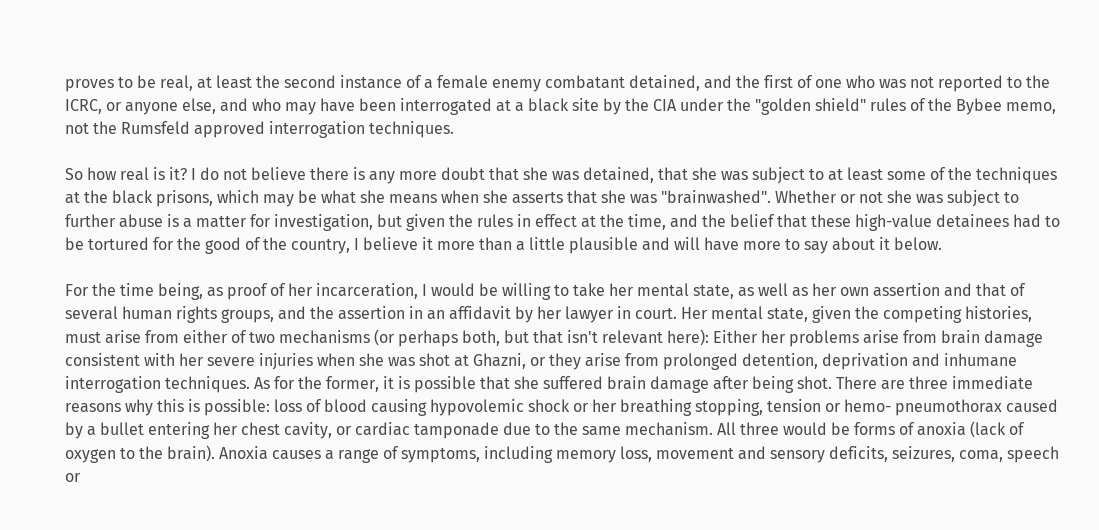proves to be real, at least the second instance of a female enemy combatant detained, and the first of one who was not reported to the ICRC, or anyone else, and who may have been interrogated at a black site by the CIA under the "golden shield" rules of the Bybee memo, not the Rumsfeld approved interrogation techniques.

So how real is it? I do not believe there is any more doubt that she was detained, that she was subject to at least some of the techniques at the black prisons, which may be what she means when she asserts that she was "brainwashed". Whether or not she was subject to further abuse is a matter for investigation, but given the rules in effect at the time, and the belief that these high-value detainees had to be tortured for the good of the country, I believe it more than a little plausible and will have more to say about it below.

For the time being, as proof of her incarceration, I would be willing to take her mental state, as well as her own assertion and that of several human rights groups, and the assertion in an affidavit by her lawyer in court. Her mental state, given the competing histories, must arise from either of two mechanisms (or perhaps both, but that isn't relevant here): Either her problems arise from brain damage consistent with her severe injuries when she was shot at Ghazni, or they arise from prolonged detention, deprivation and inhumane interrogation techniques. As for the former, it is possible that she suffered brain damage after being shot. There are three immediate reasons why this is possible: loss of blood causing hypovolemic shock or her breathing stopping, tension or hemo- pneumothorax caused by a bullet entering her chest cavity, or cardiac tamponade due to the same mechanism. All three would be forms of anoxia (lack of oxygen to the brain). Anoxia causes a range of symptoms, including memory loss, movement and sensory deficits, seizures, coma, speech or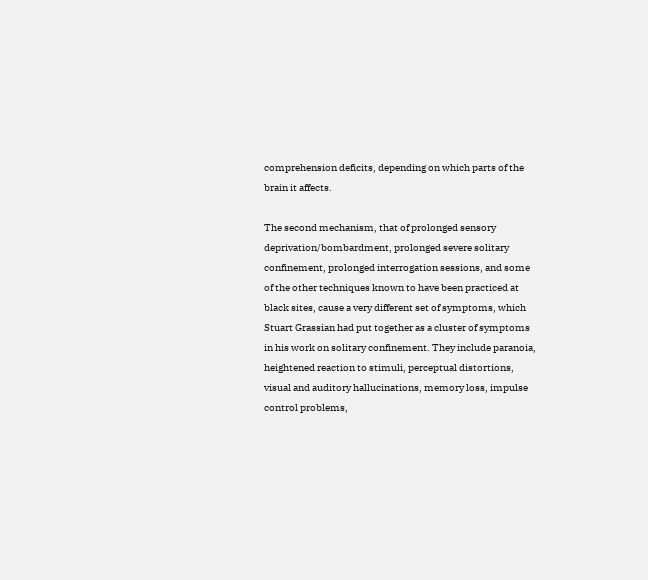comprehension deficits, depending on which parts of the brain it affects.

The second mechanism, that of prolonged sensory deprivation/bombardment, prolonged severe solitary confinement, prolonged interrogation sessions, and some of the other techniques known to have been practiced at black sites, cause a very different set of symptoms, which Stuart Grassian had put together as a cluster of symptoms in his work on solitary confinement. They include paranoia, heightened reaction to stimuli, perceptual distortions, visual and auditory hallucinations, memory loss, impulse control problems,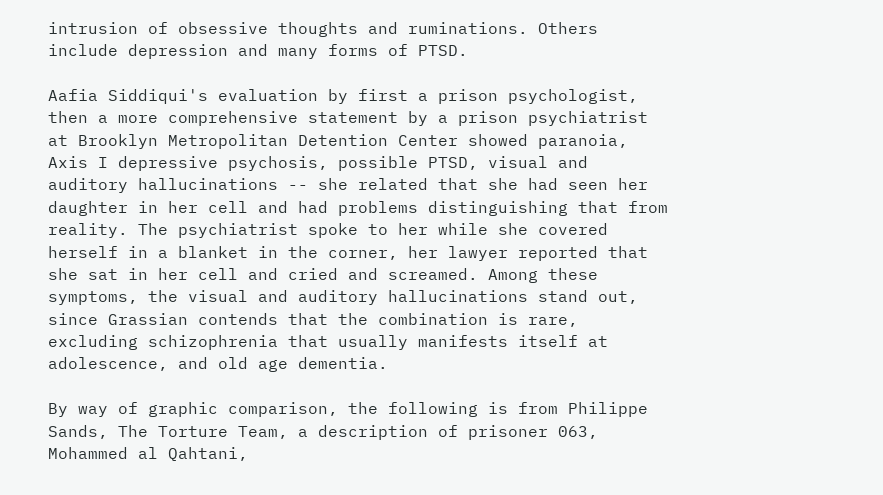intrusion of obsessive thoughts and ruminations. Others include depression and many forms of PTSD.

Aafia Siddiqui's evaluation by first a prison psychologist, then a more comprehensive statement by a prison psychiatrist at Brooklyn Metropolitan Detention Center showed paranoia, Axis I depressive psychosis, possible PTSD, visual and auditory hallucinations -- she related that she had seen her daughter in her cell and had problems distinguishing that from reality. The psychiatrist spoke to her while she covered herself in a blanket in the corner, her lawyer reported that she sat in her cell and cried and screamed. Among these symptoms, the visual and auditory hallucinations stand out, since Grassian contends that the combination is rare, excluding schizophrenia that usually manifests itself at adolescence, and old age dementia.

By way of graphic comparison, the following is from Philippe Sands, The Torture Team, a description of prisoner 063, Mohammed al Qahtani,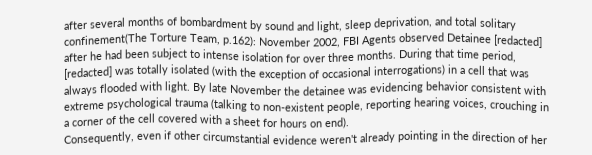after several months of bombardment by sound and light, sleep deprivation, and total solitary confinement(The Torture Team, p.162): November 2002, FBI Agents observed Detainee [redacted] after he had been subject to intense isolation for over three months. During that time period, [redacted] was totally isolated (with the exception of occasional interrogations) in a cell that was always flooded with light. By late November the detainee was evidencing behavior consistent with extreme psychological trauma (talking to non-existent people, reporting hearing voices, crouching in a corner of the cell covered with a sheet for hours on end).
Consequently, even if other circumstantial evidence weren't already pointing in the direction of her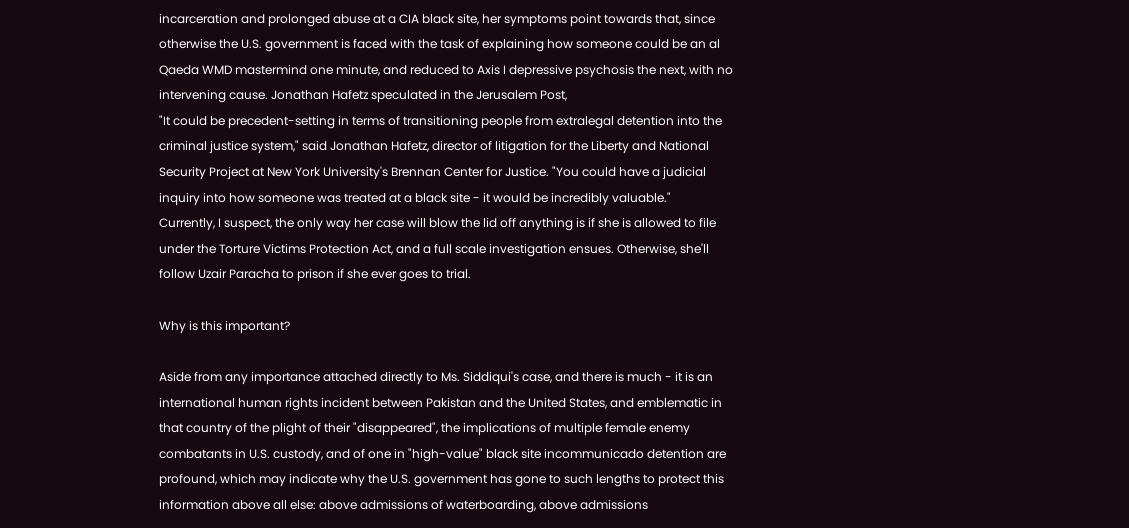incarceration and prolonged abuse at a CIA black site, her symptoms point towards that, since otherwise the U.S. government is faced with the task of explaining how someone could be an al Qaeda WMD mastermind one minute, and reduced to Axis I depressive psychosis the next, with no intervening cause. Jonathan Hafetz speculated in the Jerusalem Post,
"It could be precedent-setting in terms of transitioning people from extralegal detention into the criminal justice system," said Jonathan Hafetz, director of litigation for the Liberty and National Security Project at New York University's Brennan Center for Justice. "You could have a judicial inquiry into how someone was treated at a black site - it would be incredibly valuable."
Currently, I suspect, the only way her case will blow the lid off anything is if she is allowed to file under the Torture Victims Protection Act, and a full scale investigation ensues. Otherwise, she'll follow Uzair Paracha to prison if she ever goes to trial.

Why is this important?

Aside from any importance attached directly to Ms. Siddiqui's case, and there is much - it is an international human rights incident between Pakistan and the United States, and emblematic in that country of the plight of their "disappeared", the implications of multiple female enemy combatants in U.S. custody, and of one in "high-value" black site incommunicado detention are profound, which may indicate why the U.S. government has gone to such lengths to protect this information above all else: above admissions of waterboarding, above admissions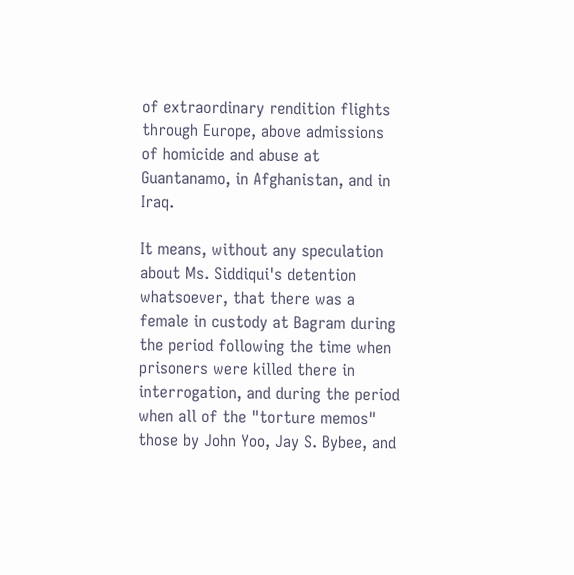of extraordinary rendition flights through Europe, above admissions of homicide and abuse at Guantanamo, in Afghanistan, and in Iraq.

It means, without any speculation about Ms. Siddiqui's detention whatsoever, that there was a female in custody at Bagram during the period following the time when prisoners were killed there in interrogation, and during the period when all of the "torture memos" those by John Yoo, Jay S. Bybee, and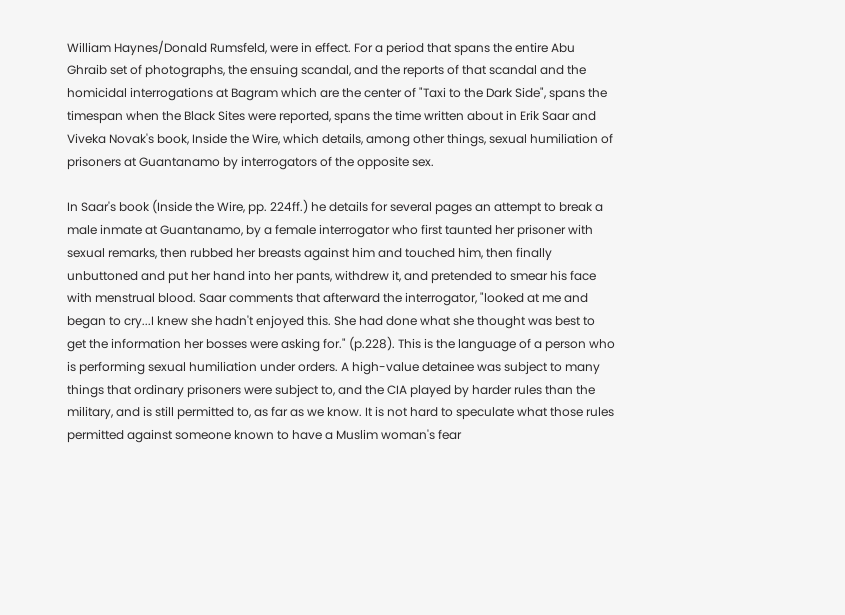William Haynes/Donald Rumsfeld, were in effect. For a period that spans the entire Abu Ghraib set of photographs, the ensuing scandal, and the reports of that scandal and the homicidal interrogations at Bagram which are the center of "Taxi to the Dark Side", spans the timespan when the Black Sites were reported, spans the time written about in Erik Saar and Viveka Novak's book, Inside the Wire, which details, among other things, sexual humiliation of prisoners at Guantanamo by interrogators of the opposite sex.

In Saar's book (Inside the Wire, pp. 224ff.) he details for several pages an attempt to break a male inmate at Guantanamo, by a female interrogator who first taunted her prisoner with sexual remarks, then rubbed her breasts against him and touched him, then finally unbuttoned and put her hand into her pants, withdrew it, and pretended to smear his face with menstrual blood. Saar comments that afterward the interrogator, "looked at me and began to cry...I knew she hadn't enjoyed this. She had done what she thought was best to get the information her bosses were asking for." (p.228). This is the language of a person who is performing sexual humiliation under orders. A high-value detainee was subject to many things that ordinary prisoners were subject to, and the CIA played by harder rules than the military, and is still permitted to, as far as we know. It is not hard to speculate what those rules permitted against someone known to have a Muslim woman's fear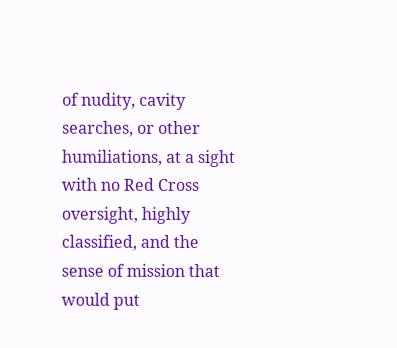of nudity, cavity searches, or other humiliations, at a sight with no Red Cross oversight, highly classified, and the sense of mission that would put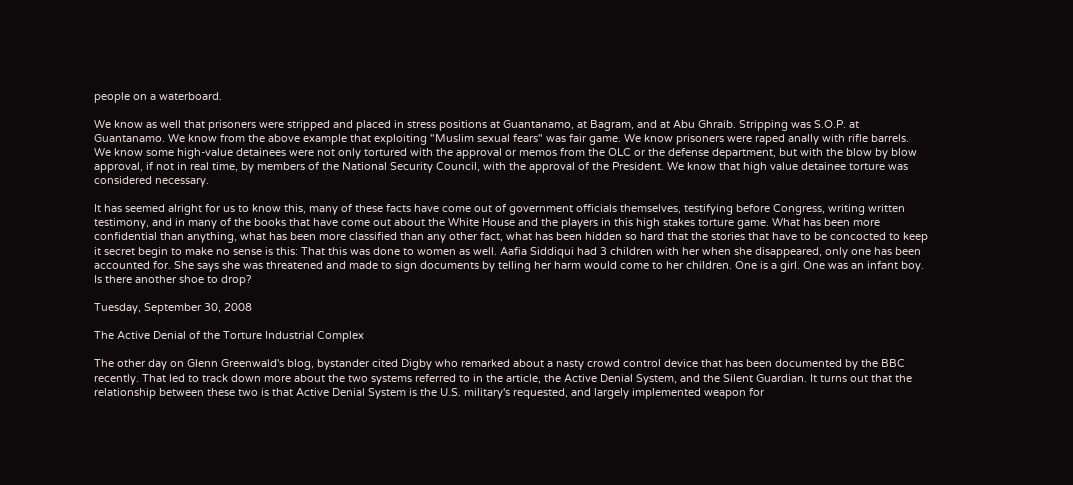people on a waterboard.

We know as well that prisoners were stripped and placed in stress positions at Guantanamo, at Bagram, and at Abu Ghraib. Stripping was S.O.P. at Guantanamo. We know from the above example that exploiting "Muslim sexual fears" was fair game. We know prisoners were raped anally with rifle barrels. We know some high-value detainees were not only tortured with the approval or memos from the OLC or the defense department, but with the blow by blow approval, if not in real time, by members of the National Security Council, with the approval of the President. We know that high value detainee torture was considered necessary.

It has seemed alright for us to know this, many of these facts have come out of government officials themselves, testifying before Congress, writing written testimony, and in many of the books that have come out about the White House and the players in this high stakes torture game. What has been more confidential than anything, what has been more classified than any other fact, what has been hidden so hard that the stories that have to be concocted to keep it secret begin to make no sense is this: That this was done to women as well. Aafia Siddiqui had 3 children with her when she disappeared, only one has been accounted for. She says she was threatened and made to sign documents by telling her harm would come to her children. One is a girl. One was an infant boy. Is there another shoe to drop?

Tuesday, September 30, 2008

The Active Denial of the Torture Industrial Complex

The other day on Glenn Greenwald's blog, bystander cited Digby who remarked about a nasty crowd control device that has been documented by the BBC recently. That led to track down more about the two systems referred to in the article, the Active Denial System, and the Silent Guardian. It turns out that the relationship between these two is that Active Denial System is the U.S. military's requested, and largely implemented weapon for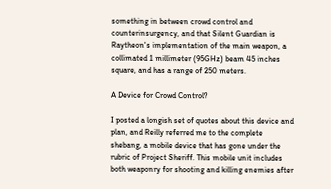something in between crowd control and counterinsurgency, and that Silent Guardian is Raytheon's implementation of the main weapon, a collimated 1 millimeter (95GHz) beam 45 inches square, and has a range of 250 meters.

A Device for Crowd Control?

I posted a longish set of quotes about this device and plan, and Reilly referred me to the complete shebang, a mobile device that has gone under the rubric of Project Sheriff. This mobile unit includes both weaponry for shooting and killing enemies after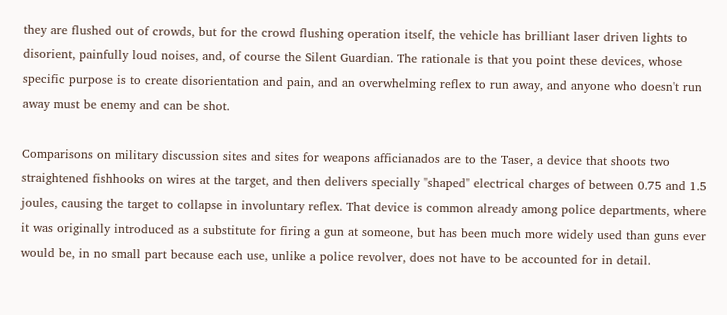they are flushed out of crowds, but for the crowd flushing operation itself, the vehicle has brilliant laser driven lights to disorient, painfully loud noises, and, of course the Silent Guardian. The rationale is that you point these devices, whose specific purpose is to create disorientation and pain, and an overwhelming reflex to run away, and anyone who doesn't run away must be enemy and can be shot.

Comparisons on military discussion sites and sites for weapons afficianados are to the Taser, a device that shoots two straightened fishhooks on wires at the target, and then delivers specially "shaped" electrical charges of between 0.75 and 1.5 joules, causing the target to collapse in involuntary reflex. That device is common already among police departments, where it was originally introduced as a substitute for firing a gun at someone, but has been much more widely used than guns ever would be, in no small part because each use, unlike a police revolver, does not have to be accounted for in detail.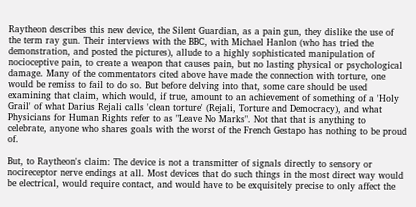Raytheon describes this new device, the Silent Guardian, as a pain gun, they dislike the use of the term ray gun. Their interviews with the BBC, with Michael Hanlon (who has tried the demonstration, and posted the pictures), allude to a highly sophisticated manipulation of nocioceptive pain, to create a weapon that causes pain, but no lasting physical or psychological damage. Many of the commentators cited above have made the connection with torture, one would be remiss to fail to do so. But before delving into that, some care should be used examining that claim, which would, if true, amount to an achievement of something of a 'Holy Grail' of what Darius Rejali calls 'clean torture' (Rejali, Torture and Democracy), and what Physicians for Human Rights refer to as "Leave No Marks". Not that that is anything to celebrate, anyone who shares goals with the worst of the French Gestapo has nothing to be proud of.

But, to Raytheon's claim: The device is not a transmitter of signals directly to sensory or nocireceptor nerve endings at all. Most devices that do such things in the most direct way would be electrical, would require contact, and would have to be exquisitely precise to only affect the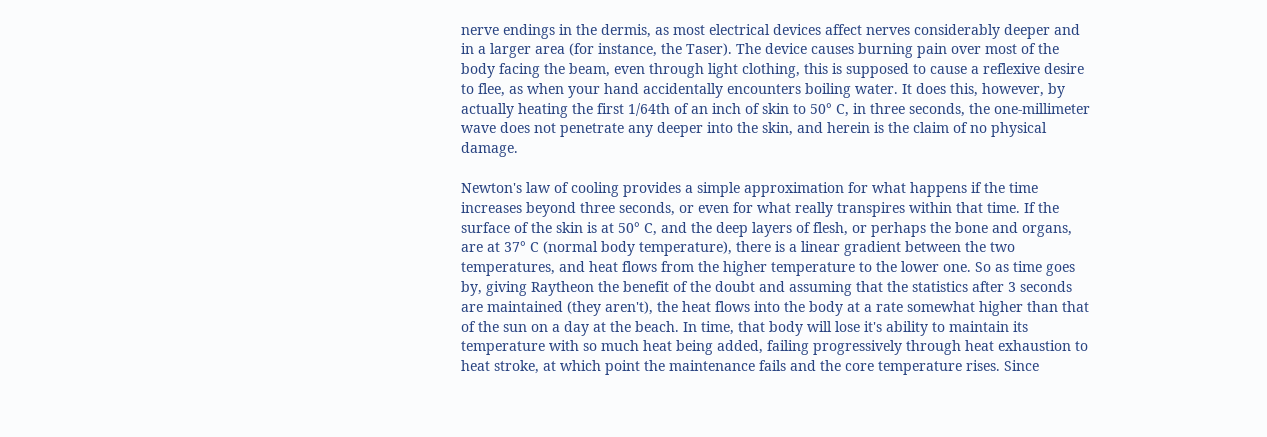nerve endings in the dermis, as most electrical devices affect nerves considerably deeper and in a larger area (for instance, the Taser). The device causes burning pain over most of the body facing the beam, even through light clothing, this is supposed to cause a reflexive desire to flee, as when your hand accidentally encounters boiling water. It does this, however, by actually heating the first 1/64th of an inch of skin to 50° C, in three seconds, the one-millimeter wave does not penetrate any deeper into the skin, and herein is the claim of no physical damage.

Newton's law of cooling provides a simple approximation for what happens if the time increases beyond three seconds, or even for what really transpires within that time. If the surface of the skin is at 50° C, and the deep layers of flesh, or perhaps the bone and organs, are at 37° C (normal body temperature), there is a linear gradient between the two temperatures, and heat flows from the higher temperature to the lower one. So as time goes by, giving Raytheon the benefit of the doubt and assuming that the statistics after 3 seconds are maintained (they aren't), the heat flows into the body at a rate somewhat higher than that of the sun on a day at the beach. In time, that body will lose it's ability to maintain its temperature with so much heat being added, failing progressively through heat exhaustion to heat stroke, at which point the maintenance fails and the core temperature rises. Since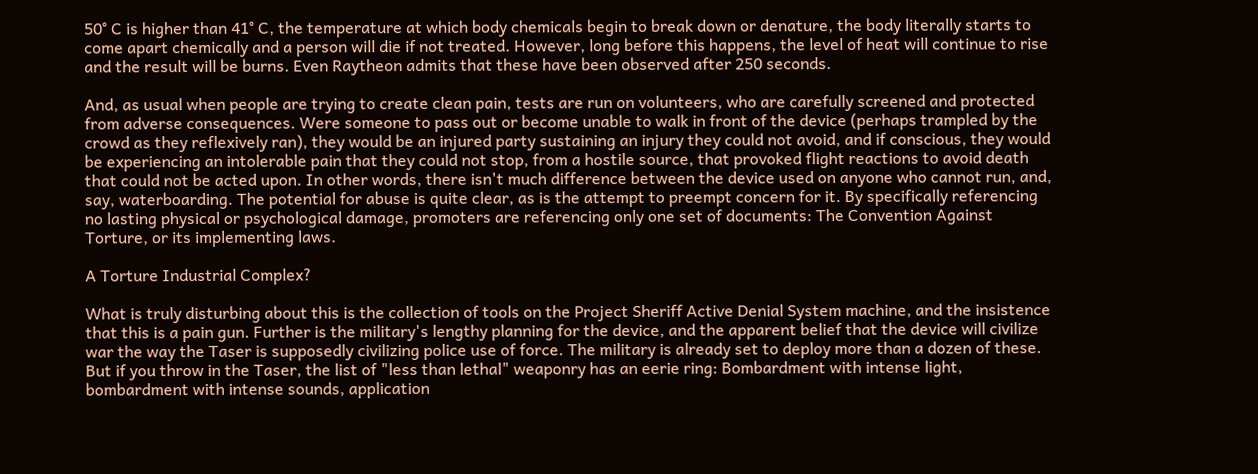50° C is higher than 41° C, the temperature at which body chemicals begin to break down or denature, the body literally starts to come apart chemically and a person will die if not treated. However, long before this happens, the level of heat will continue to rise and the result will be burns. Even Raytheon admits that these have been observed after 250 seconds.

And, as usual when people are trying to create clean pain, tests are run on volunteers, who are carefully screened and protected from adverse consequences. Were someone to pass out or become unable to walk in front of the device (perhaps trampled by the crowd as they reflexively ran), they would be an injured party sustaining an injury they could not avoid, and if conscious, they would be experiencing an intolerable pain that they could not stop, from a hostile source, that provoked flight reactions to avoid death that could not be acted upon. In other words, there isn't much difference between the device used on anyone who cannot run, and, say, waterboarding. The potential for abuse is quite clear, as is the attempt to preempt concern for it. By specifically referencing no lasting physical or psychological damage, promoters are referencing only one set of documents: The Convention Against Torture, or its implementing laws.

A Torture Industrial Complex?

What is truly disturbing about this is the collection of tools on the Project Sheriff Active Denial System machine, and the insistence that this is a pain gun. Further is the military's lengthy planning for the device, and the apparent belief that the device will civilize war the way the Taser is supposedly civilizing police use of force. The military is already set to deploy more than a dozen of these. But if you throw in the Taser, the list of "less than lethal" weaponry has an eerie ring: Bombardment with intense light, bombardment with intense sounds, application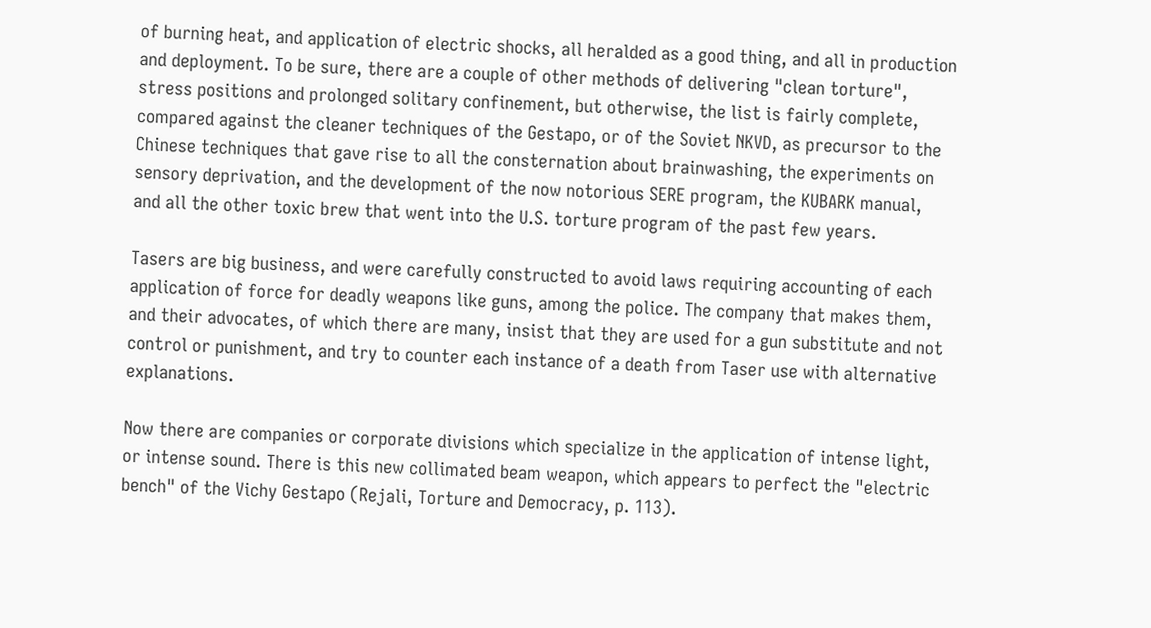of burning heat, and application of electric shocks, all heralded as a good thing, and all in production and deployment. To be sure, there are a couple of other methods of delivering "clean torture", stress positions and prolonged solitary confinement, but otherwise, the list is fairly complete, compared against the cleaner techniques of the Gestapo, or of the Soviet NKVD, as precursor to the Chinese techniques that gave rise to all the consternation about brainwashing, the experiments on sensory deprivation, and the development of the now notorious SERE program, the KUBARK manual, and all the other toxic brew that went into the U.S. torture program of the past few years.

Tasers are big business, and were carefully constructed to avoid laws requiring accounting of each application of force for deadly weapons like guns, among the police. The company that makes them, and their advocates, of which there are many, insist that they are used for a gun substitute and not control or punishment, and try to counter each instance of a death from Taser use with alternative explanations.

Now there are companies or corporate divisions which specialize in the application of intense light, or intense sound. There is this new collimated beam weapon, which appears to perfect the "electric bench" of the Vichy Gestapo (Rejali, Torture and Democracy, p. 113).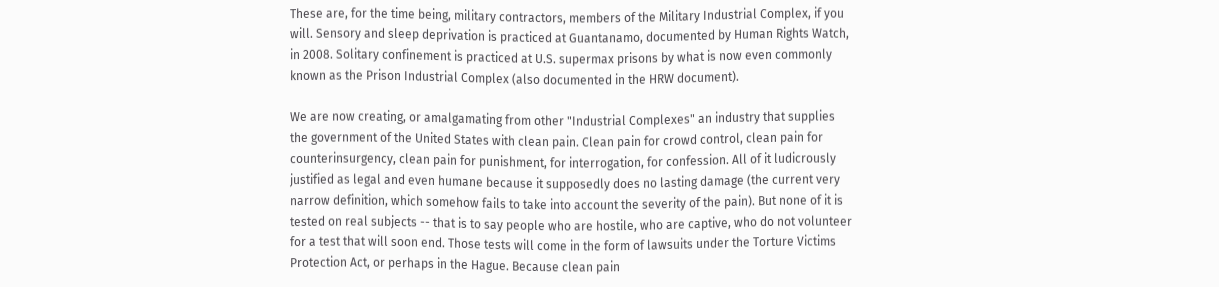These are, for the time being, military contractors, members of the Military Industrial Complex, if you will. Sensory and sleep deprivation is practiced at Guantanamo, documented by Human Rights Watch, in 2008. Solitary confinement is practiced at U.S. supermax prisons by what is now even commonly known as the Prison Industrial Complex (also documented in the HRW document).

We are now creating, or amalgamating from other "Industrial Complexes" an industry that supplies the government of the United States with clean pain. Clean pain for crowd control, clean pain for counterinsurgency, clean pain for punishment, for interrogation, for confession. All of it ludicrously justified as legal and even humane because it supposedly does no lasting damage (the current very narrow definition, which somehow fails to take into account the severity of the pain). But none of it is tested on real subjects -- that is to say people who are hostile, who are captive, who do not volunteer for a test that will soon end. Those tests will come in the form of lawsuits under the Torture Victims Protection Act, or perhaps in the Hague. Because clean pain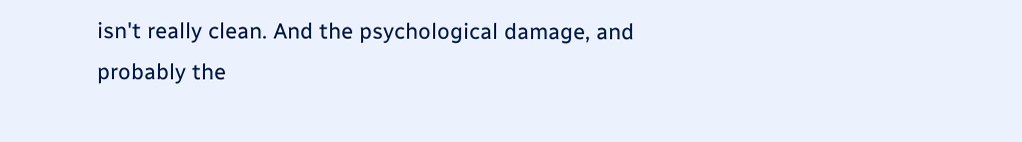isn't really clean. And the psychological damage, and probably the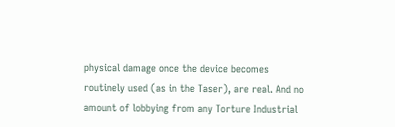physical damage once the device becomes routinely used (as in the Taser), are real. And no amount of lobbying from any Torture Industrial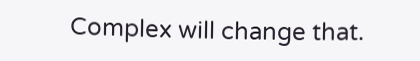Complex will change that.